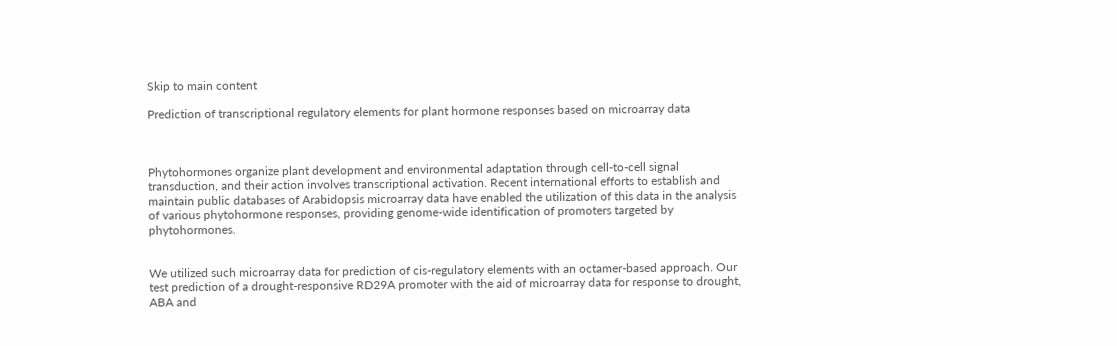Skip to main content

Prediction of transcriptional regulatory elements for plant hormone responses based on microarray data



Phytohormones organize plant development and environmental adaptation through cell-to-cell signal transduction, and their action involves transcriptional activation. Recent international efforts to establish and maintain public databases of Arabidopsis microarray data have enabled the utilization of this data in the analysis of various phytohormone responses, providing genome-wide identification of promoters targeted by phytohormones.


We utilized such microarray data for prediction of cis-regulatory elements with an octamer-based approach. Our test prediction of a drought-responsive RD29A promoter with the aid of microarray data for response to drought, ABA and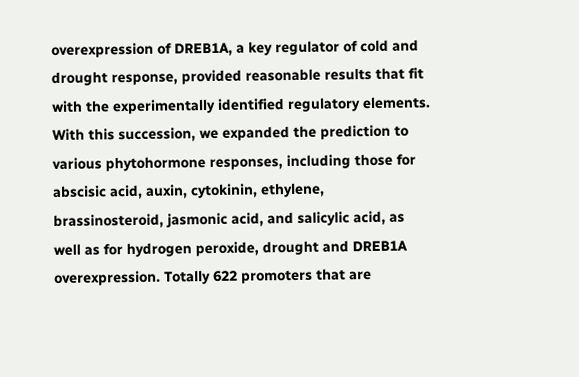overexpression of DREB1A, a key regulator of cold and drought response, provided reasonable results that fit with the experimentally identified regulatory elements. With this succession, we expanded the prediction to various phytohormone responses, including those for abscisic acid, auxin, cytokinin, ethylene, brassinosteroid, jasmonic acid, and salicylic acid, as well as for hydrogen peroxide, drought and DREB1A overexpression. Totally 622 promoters that are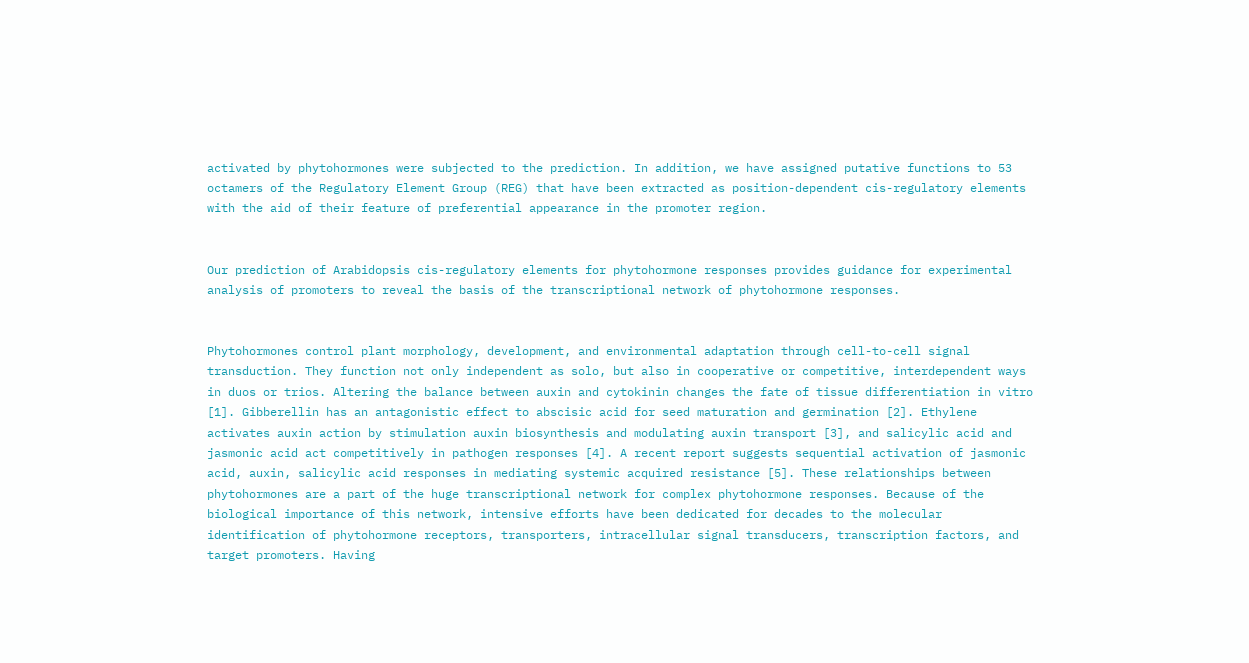activated by phytohormones were subjected to the prediction. In addition, we have assigned putative functions to 53 octamers of the Regulatory Element Group (REG) that have been extracted as position-dependent cis-regulatory elements with the aid of their feature of preferential appearance in the promoter region.


Our prediction of Arabidopsis cis-regulatory elements for phytohormone responses provides guidance for experimental analysis of promoters to reveal the basis of the transcriptional network of phytohormone responses.


Phytohormones control plant morphology, development, and environmental adaptation through cell-to-cell signal transduction. They function not only independent as solo, but also in cooperative or competitive, interdependent ways in duos or trios. Altering the balance between auxin and cytokinin changes the fate of tissue differentiation in vitro [1]. Gibberellin has an antagonistic effect to abscisic acid for seed maturation and germination [2]. Ethylene activates auxin action by stimulation auxin biosynthesis and modulating auxin transport [3], and salicylic acid and jasmonic acid act competitively in pathogen responses [4]. A recent report suggests sequential activation of jasmonic acid, auxin, salicylic acid responses in mediating systemic acquired resistance [5]. These relationships between phytohormones are a part of the huge transcriptional network for complex phytohormone responses. Because of the biological importance of this network, intensive efforts have been dedicated for decades to the molecular identification of phytohormone receptors, transporters, intracellular signal transducers, transcription factors, and target promoters. Having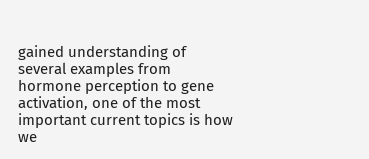gained understanding of several examples from hormone perception to gene activation, one of the most important current topics is how we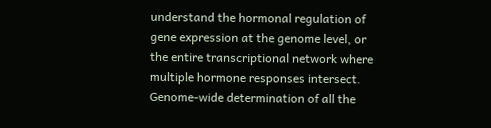understand the hormonal regulation of gene expression at the genome level, or the entire transcriptional network where multiple hormone responses intersect. Genome-wide determination of all the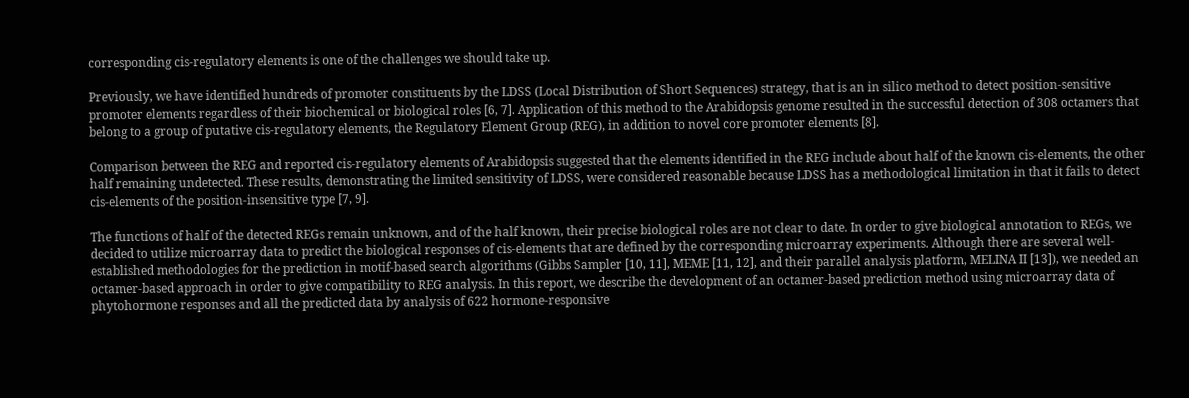corresponding cis-regulatory elements is one of the challenges we should take up.

Previously, we have identified hundreds of promoter constituents by the LDSS (Local Distribution of Short Sequences) strategy, that is an in silico method to detect position-sensitive promoter elements regardless of their biochemical or biological roles [6, 7]. Application of this method to the Arabidopsis genome resulted in the successful detection of 308 octamers that belong to a group of putative cis-regulatory elements, the Regulatory Element Group (REG), in addition to novel core promoter elements [8].

Comparison between the REG and reported cis-regulatory elements of Arabidopsis suggested that the elements identified in the REG include about half of the known cis-elements, the other half remaining undetected. These results, demonstrating the limited sensitivity of LDSS, were considered reasonable because LDSS has a methodological limitation in that it fails to detect cis-elements of the position-insensitive type [7, 9].

The functions of half of the detected REGs remain unknown, and of the half known, their precise biological roles are not clear to date. In order to give biological annotation to REGs, we decided to utilize microarray data to predict the biological responses of cis-elements that are defined by the corresponding microarray experiments. Although there are several well-established methodologies for the prediction in motif-based search algorithms (Gibbs Sampler [10, 11], MEME [11, 12], and their parallel analysis platform, MELINA II [13]), we needed an octamer-based approach in order to give compatibility to REG analysis. In this report, we describe the development of an octamer-based prediction method using microarray data of phytohormone responses and all the predicted data by analysis of 622 hormone-responsive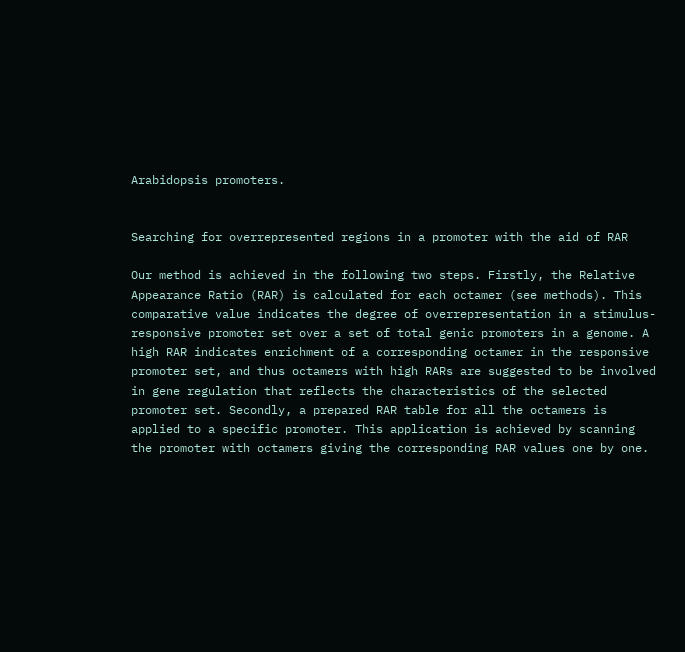Arabidopsis promoters.


Searching for overrepresented regions in a promoter with the aid of RAR

Our method is achieved in the following two steps. Firstly, the Relative Appearance Ratio (RAR) is calculated for each octamer (see methods). This comparative value indicates the degree of overrepresentation in a stimulus-responsive promoter set over a set of total genic promoters in a genome. A high RAR indicates enrichment of a corresponding octamer in the responsive promoter set, and thus octamers with high RARs are suggested to be involved in gene regulation that reflects the characteristics of the selected promoter set. Secondly, a prepared RAR table for all the octamers is applied to a specific promoter. This application is achieved by scanning the promoter with octamers giving the corresponding RAR values one by one.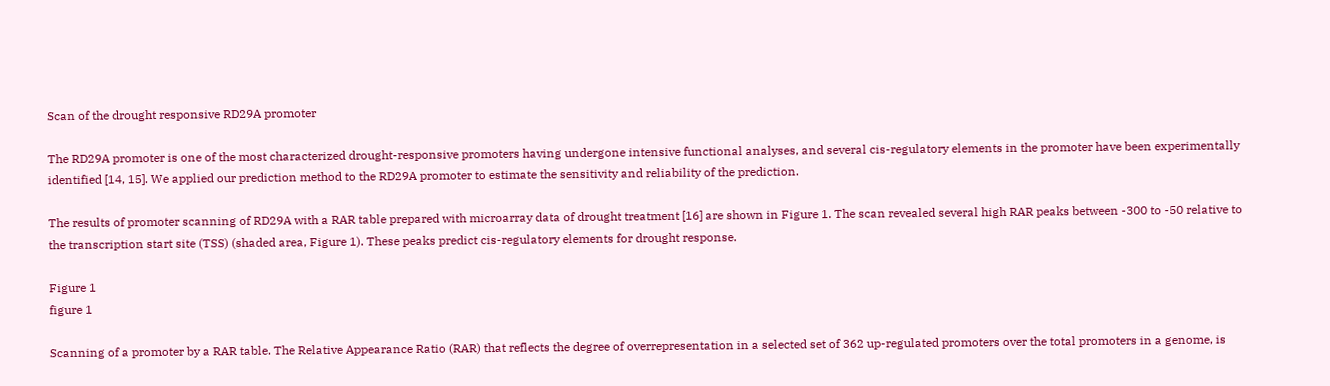Scan of the drought responsive RD29A promoter

The RD29A promoter is one of the most characterized drought-responsive promoters having undergone intensive functional analyses, and several cis-regulatory elements in the promoter have been experimentally identified [14, 15]. We applied our prediction method to the RD29A promoter to estimate the sensitivity and reliability of the prediction.

The results of promoter scanning of RD29A with a RAR table prepared with microarray data of drought treatment [16] are shown in Figure 1. The scan revealed several high RAR peaks between -300 to -50 relative to the transcription start site (TSS) (shaded area, Figure 1). These peaks predict cis-regulatory elements for drought response.

Figure 1
figure 1

Scanning of a promoter by a RAR table. The Relative Appearance Ratio (RAR) that reflects the degree of overrepresentation in a selected set of 362 up-regulated promoters over the total promoters in a genome, is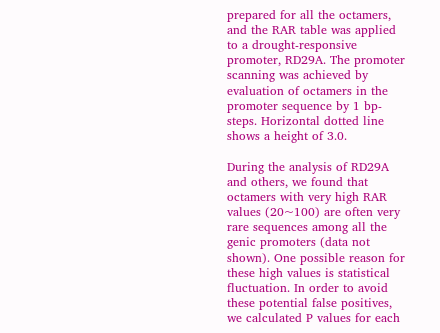prepared for all the octamers, and the RAR table was applied to a drought-responsive promoter, RD29A. The promoter scanning was achieved by evaluation of octamers in the promoter sequence by 1 bp-steps. Horizontal dotted line shows a height of 3.0.

During the analysis of RD29A and others, we found that octamers with very high RAR values (20~100) are often very rare sequences among all the genic promoters (data not shown). One possible reason for these high values is statistical fluctuation. In order to avoid these potential false positives, we calculated P values for each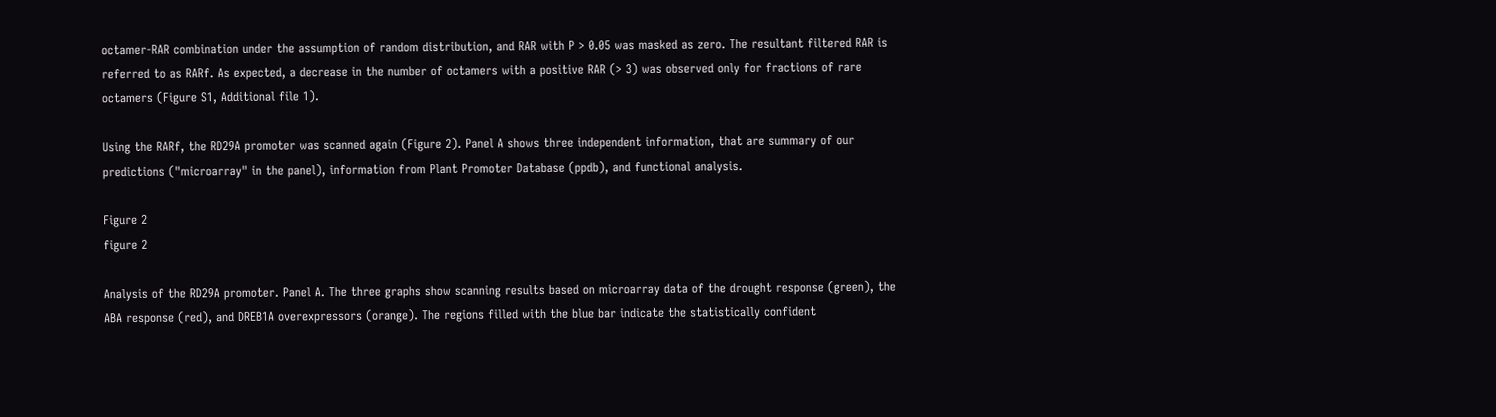octamer-RAR combination under the assumption of random distribution, and RAR with P > 0.05 was masked as zero. The resultant filtered RAR is referred to as RARf. As expected, a decrease in the number of octamers with a positive RAR (> 3) was observed only for fractions of rare octamers (Figure S1, Additional file 1).

Using the RARf, the RD29A promoter was scanned again (Figure 2). Panel A shows three independent information, that are summary of our predictions ("microarray" in the panel), information from Plant Promoter Database (ppdb), and functional analysis.

Figure 2
figure 2

Analysis of the RD29A promoter. Panel A. The three graphs show scanning results based on microarray data of the drought response (green), the ABA response (red), and DREB1A overexpressors (orange). The regions filled with the blue bar indicate the statistically confident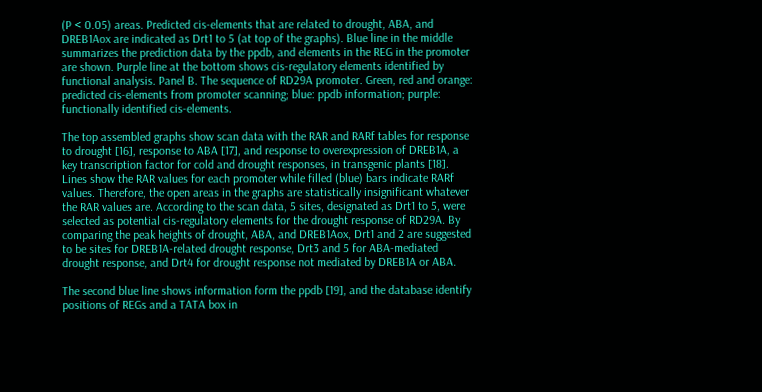(P < 0.05) areas. Predicted cis-elements that are related to drought, ABA, and DREB1Aox are indicated as Drt1 to 5 (at top of the graphs). Blue line in the middle summarizes the prediction data by the ppdb, and elements in the REG in the promoter are shown. Purple line at the bottom shows cis-regulatory elements identified by functional analysis. Panel B. The sequence of RD29A promoter. Green, red and orange: predicted cis-elements from promoter scanning; blue: ppdb information; purple: functionally identified cis-elements.

The top assembled graphs show scan data with the RAR and RARf tables for response to drought [16], response to ABA [17], and response to overexpression of DREB1A, a key transcription factor for cold and drought responses, in transgenic plants [18]. Lines show the RAR values for each promoter while filled (blue) bars indicate RARf values. Therefore, the open areas in the graphs are statistically insignificant whatever the RAR values are. According to the scan data, 5 sites, designated as Drt1 to 5, were selected as potential cis-regulatory elements for the drought response of RD29A. By comparing the peak heights of drought, ABA, and DREB1Aox, Drt1 and 2 are suggested to be sites for DREB1A-related drought response, Drt3 and 5 for ABA-mediated drought response, and Drt4 for drought response not mediated by DREB1A or ABA.

The second blue line shows information form the ppdb [19], and the database identify positions of REGs and a TATA box in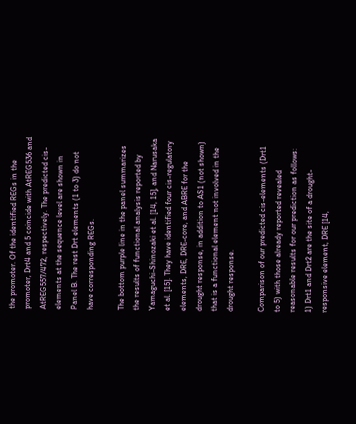the promoter. Of the identified REGs in the promoter, Drt4 and 5 coincide with AtREG536 and AtREG557/472, respectively. The predicted cis-elements at the sequence level are shown in Panel B. The rest Drt elements (1 to 3) do not have corresponding REGs.

The bottom purple line in the panel summarizes the results of functional analysis reported by Yamaguchi-Shinozaki et al. [14, 15], and Narusaka et al. [15]. They have identified four cis-regulatory elements, DRE, DRE-core, and ABRE for the drought response, in addition to AS1 (not shown) that is a functional element not involved in the drought response.

Comparison of our predicted cis-elements (Drt1 to 5) with those already reported revealed reasonable results for our prediction as follows: 1) Drt1 and Drt2 are the site of a drought-responsive element, DRE [14,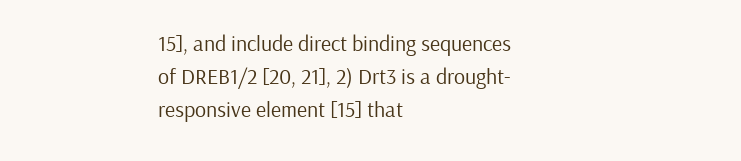15], and include direct binding sequences of DREB1/2 [20, 21], 2) Drt3 is a drought-responsive element [15] that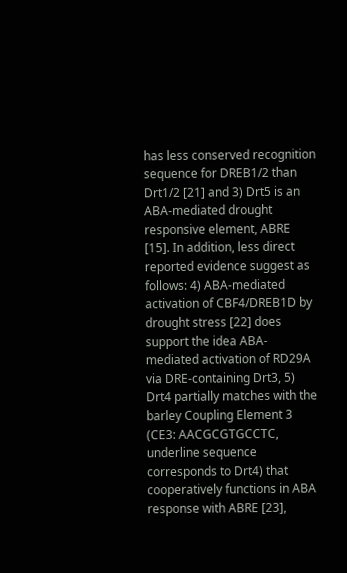has less conserved recognition sequence for DREB1/2 than Drt1/2 [21] and 3) Drt5 is an ABA-mediated drought responsive element, ABRE [15]. In addition, less direct reported evidence suggest as follows: 4) ABA-mediated activation of CBF4/DREB1D by drought stress [22] does support the idea ABA-mediated activation of RD29A via DRE-containing Drt3, 5) Drt4 partially matches with the barley Coupling Element 3 (CE3: AACGCGTGCCTC, underline sequence corresponds to Drt4) that cooperatively functions in ABA response with ABRE [23],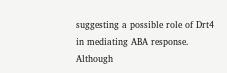suggesting a possible role of Drt4 in mediating ABA response. Although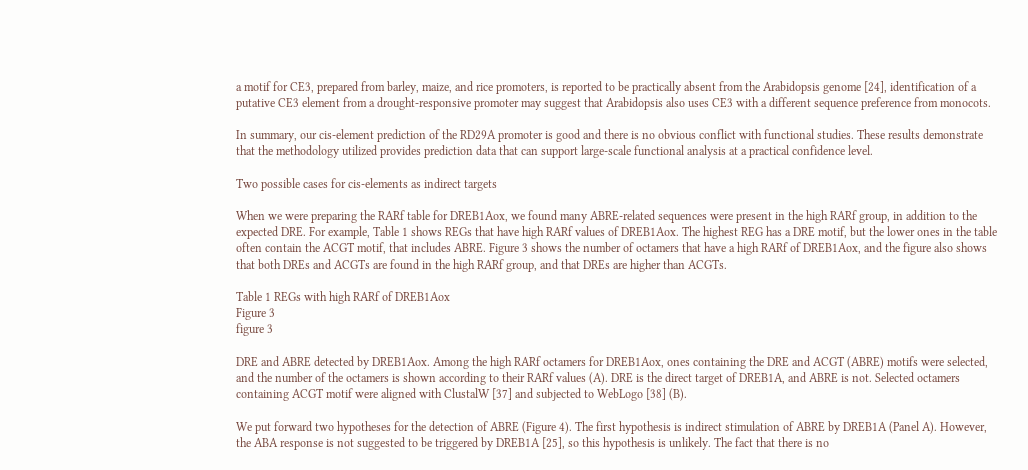a motif for CE3, prepared from barley, maize, and rice promoters, is reported to be practically absent from the Arabidopsis genome [24], identification of a putative CE3 element from a drought-responsive promoter may suggest that Arabidopsis also uses CE3 with a different sequence preference from monocots.

In summary, our cis-element prediction of the RD29A promoter is good and there is no obvious conflict with functional studies. These results demonstrate that the methodology utilized provides prediction data that can support large-scale functional analysis at a practical confidence level.

Two possible cases for cis-elements as indirect targets

When we were preparing the RARf table for DREB1Aox, we found many ABRE-related sequences were present in the high RARf group, in addition to the expected DRE. For example, Table 1 shows REGs that have high RARf values of DREB1Aox. The highest REG has a DRE motif, but the lower ones in the table often contain the ACGT motif, that includes ABRE. Figure 3 shows the number of octamers that have a high RARf of DREB1Aox, and the figure also shows that both DREs and ACGTs are found in the high RARf group, and that DREs are higher than ACGTs.

Table 1 REGs with high RARf of DREB1Aox
Figure 3
figure 3

DRE and ABRE detected by DREB1Aox. Among the high RARf octamers for DREB1Aox, ones containing the DRE and ACGT (ABRE) motifs were selected, and the number of the octamers is shown according to their RARf values (A). DRE is the direct target of DREB1A, and ABRE is not. Selected octamers containing ACGT motif were aligned with ClustalW [37] and subjected to WebLogo [38] (B).

We put forward two hypotheses for the detection of ABRE (Figure 4). The first hypothesis is indirect stimulation of ABRE by DREB1A (Panel A). However, the ABA response is not suggested to be triggered by DREB1A [25], so this hypothesis is unlikely. The fact that there is no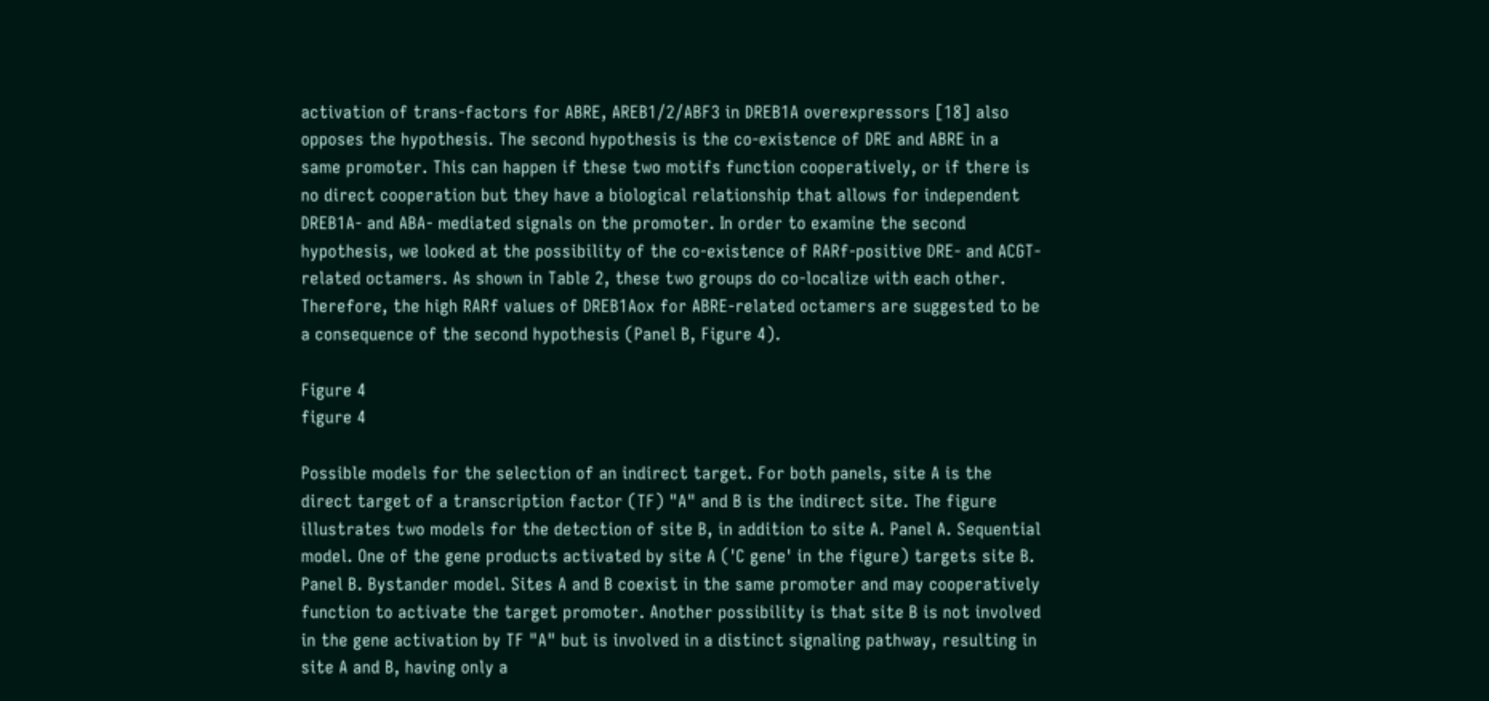activation of trans-factors for ABRE, AREB1/2/ABF3 in DREB1A overexpressors [18] also opposes the hypothesis. The second hypothesis is the co-existence of DRE and ABRE in a same promoter. This can happen if these two motifs function cooperatively, or if there is no direct cooperation but they have a biological relationship that allows for independent DREB1A- and ABA- mediated signals on the promoter. In order to examine the second hypothesis, we looked at the possibility of the co-existence of RARf-positive DRE- and ACGT-related octamers. As shown in Table 2, these two groups do co-localize with each other. Therefore, the high RARf values of DREB1Aox for ABRE-related octamers are suggested to be a consequence of the second hypothesis (Panel B, Figure 4).

Figure 4
figure 4

Possible models for the selection of an indirect target. For both panels, site A is the direct target of a transcription factor (TF) "A" and B is the indirect site. The figure illustrates two models for the detection of site B, in addition to site A. Panel A. Sequential model. One of the gene products activated by site A ('C gene' in the figure) targets site B. Panel B. Bystander model. Sites A and B coexist in the same promoter and may cooperatively function to activate the target promoter. Another possibility is that site B is not involved in the gene activation by TF "A" but is involved in a distinct signaling pathway, resulting in site A and B, having only a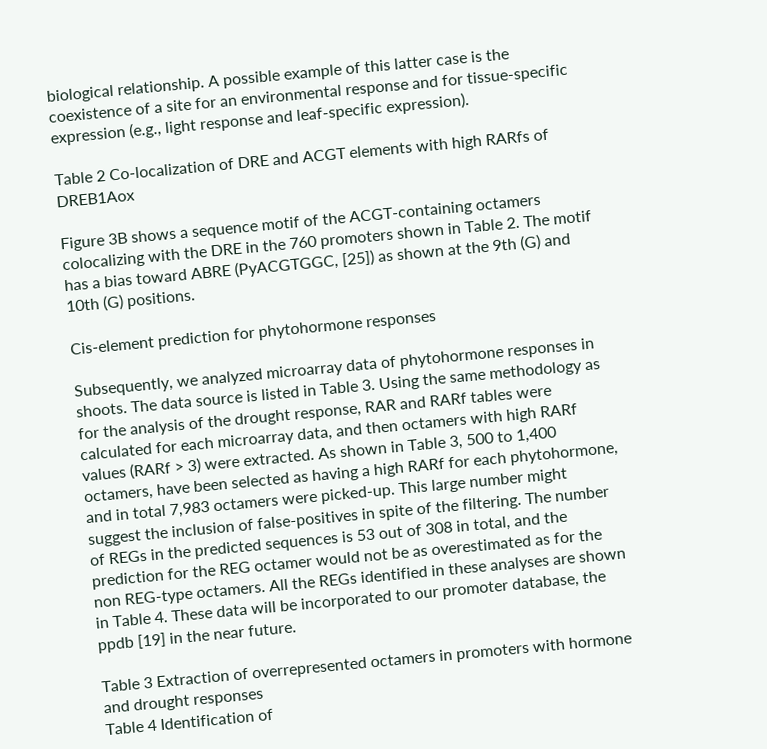biological relationship. A possible example of this latter case is the coexistence of a site for an environmental response and for tissue-specific expression (e.g., light response and leaf-specific expression).

Table 2 Co-localization of DRE and ACGT elements with high RARfs of DREB1Aox

Figure 3B shows a sequence motif of the ACGT-containing octamers colocalizing with the DRE in the 760 promoters shown in Table 2. The motif has a bias toward ABRE (PyACGTGGC, [25]) as shown at the 9th (G) and 10th (G) positions.

Cis-element prediction for phytohormone responses

Subsequently, we analyzed microarray data of phytohormone responses in shoots. The data source is listed in Table 3. Using the same methodology as for the analysis of the drought response, RAR and RARf tables were calculated for each microarray data, and then octamers with high RARf values (RARf > 3) were extracted. As shown in Table 3, 500 to 1,400 octamers, have been selected as having a high RARf for each phytohormone, and in total 7,983 octamers were picked-up. This large number might suggest the inclusion of false-positives in spite of the filtering. The number of REGs in the predicted sequences is 53 out of 308 in total, and the prediction for the REG octamer would not be as overestimated as for the non REG-type octamers. All the REGs identified in these analyses are shown in Table 4. These data will be incorporated to our promoter database, the ppdb [19] in the near future.

Table 3 Extraction of overrepresented octamers in promoters with hormone and drought responses
Table 4 Identification of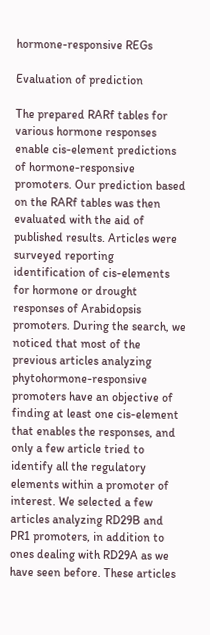hormone-responsive REGs

Evaluation of prediction

The prepared RARf tables for various hormone responses enable cis-element predictions of hormone-responsive promoters. Our prediction based on the RARf tables was then evaluated with the aid of published results. Articles were surveyed reporting identification of cis-elements for hormone or drought responses of Arabidopsis promoters. During the search, we noticed that most of the previous articles analyzing phytohormone-responsive promoters have an objective of finding at least one cis-element that enables the responses, and only a few article tried to identify all the regulatory elements within a promoter of interest. We selected a few articles analyzing RD29B and PR1 promoters, in addition to ones dealing with RD29A as we have seen before. These articles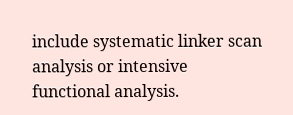include systematic linker scan analysis or intensive functional analysis.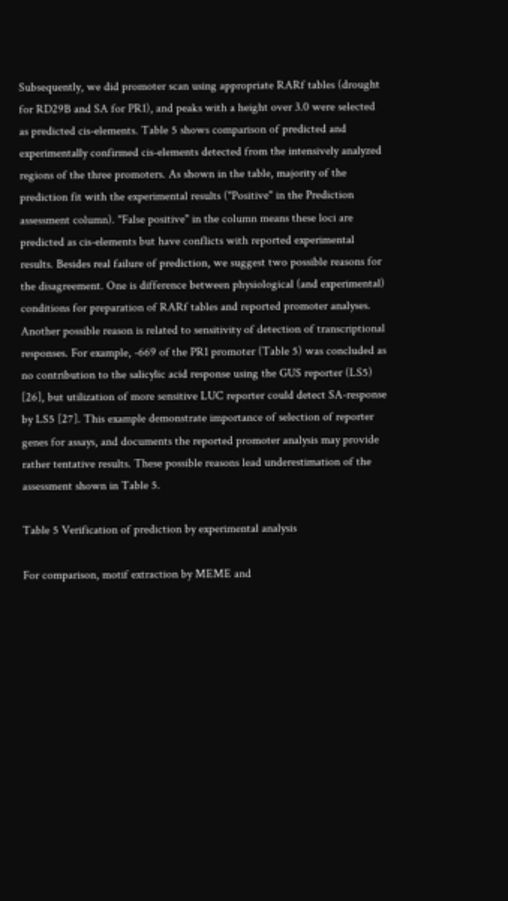Subsequently, we did promoter scan using appropriate RARf tables (drought for RD29B and SA for PR1), and peaks with a height over 3.0 were selected as predicted cis-elements. Table 5 shows comparison of predicted and experimentally confirmed cis-elements detected from the intensively analyzed regions of the three promoters. As shown in the table, majority of the prediction fit with the experimental results ("Positive" in the Prediction assessment column). "False positive" in the column means these loci are predicted as cis-elements but have conflicts with reported experimental results. Besides real failure of prediction, we suggest two possible reasons for the disagreement. One is difference between physiological (and experimental) conditions for preparation of RARf tables and reported promoter analyses. Another possible reason is related to sensitivity of detection of transcriptional responses. For example, -669 of the PR1 promoter (Table 5) was concluded as no contribution to the salicylic acid response using the GUS reporter (LS5) [26], but utilization of more sensitive LUC reporter could detect SA-response by LS5 [27]. This example demonstrate importance of selection of reporter genes for assays, and documents the reported promoter analysis may provide rather tentative results. These possible reasons lead underestimation of the assessment shown in Table 5.

Table 5 Verification of prediction by experimental analysis

For comparison, motif extraction by MEME and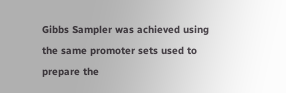Gibbs Sampler was achieved using the same promoter sets used to prepare the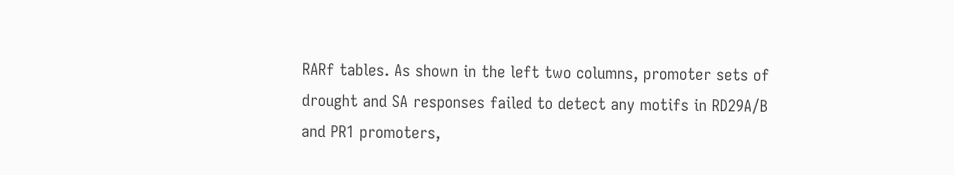RARf tables. As shown in the left two columns, promoter sets of drought and SA responses failed to detect any motifs in RD29A/B and PR1 promoters,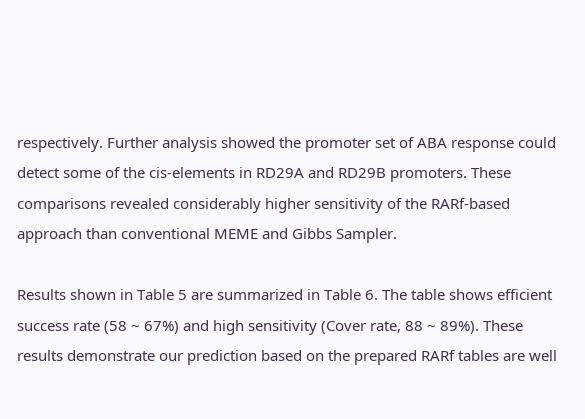respectively. Further analysis showed the promoter set of ABA response could detect some of the cis-elements in RD29A and RD29B promoters. These comparisons revealed considerably higher sensitivity of the RARf-based approach than conventional MEME and Gibbs Sampler.

Results shown in Table 5 are summarized in Table 6. The table shows efficient success rate (58 ~ 67%) and high sensitivity (Cover rate, 88 ~ 89%). These results demonstrate our prediction based on the prepared RARf tables are well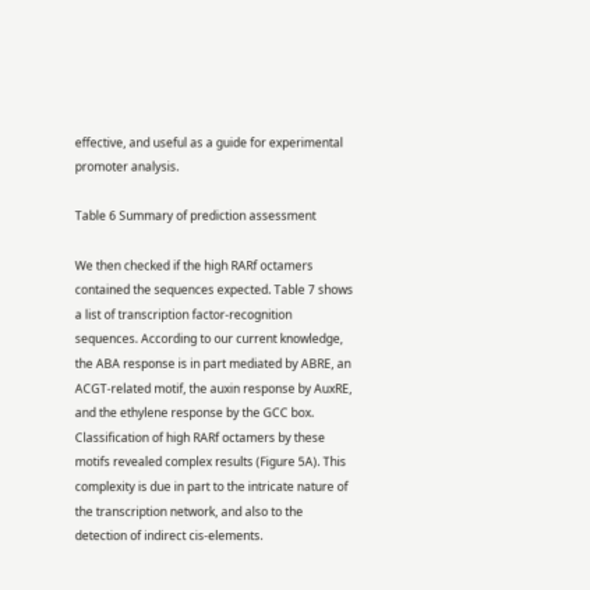effective, and useful as a guide for experimental promoter analysis.

Table 6 Summary of prediction assessment

We then checked if the high RARf octamers contained the sequences expected. Table 7 shows a list of transcription factor-recognition sequences. According to our current knowledge, the ABA response is in part mediated by ABRE, an ACGT-related motif, the auxin response by AuxRE, and the ethylene response by the GCC box. Classification of high RARf octamers by these motifs revealed complex results (Figure 5A). This complexity is due in part to the intricate nature of the transcription network, and also to the detection of indirect cis-elements.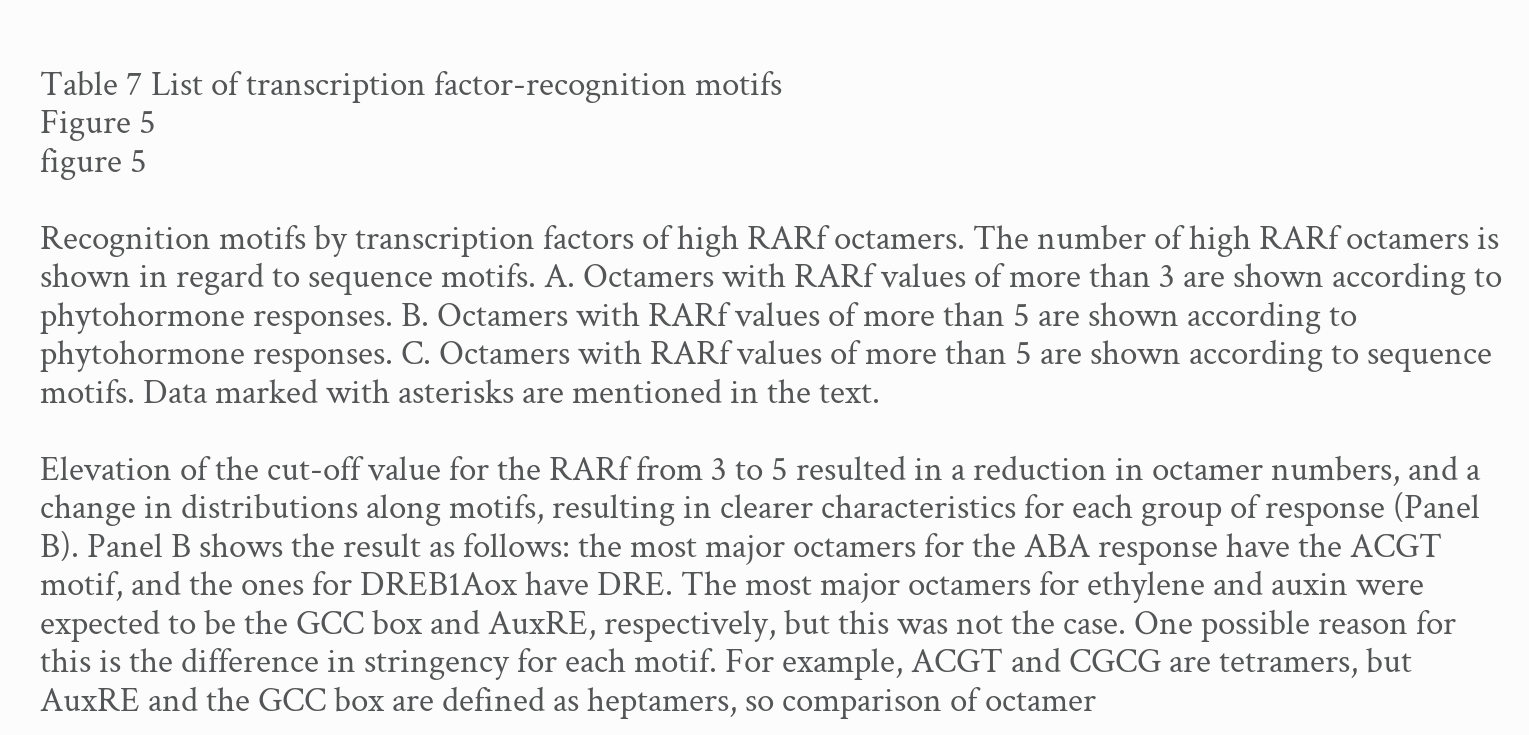Table 7 List of transcription factor-recognition motifs
Figure 5
figure 5

Recognition motifs by transcription factors of high RARf octamers. The number of high RARf octamers is shown in regard to sequence motifs. A. Octamers with RARf values of more than 3 are shown according to phytohormone responses. B. Octamers with RARf values of more than 5 are shown according to phytohormone responses. C. Octamers with RARf values of more than 5 are shown according to sequence motifs. Data marked with asterisks are mentioned in the text.

Elevation of the cut-off value for the RARf from 3 to 5 resulted in a reduction in octamer numbers, and a change in distributions along motifs, resulting in clearer characteristics for each group of response (Panel B). Panel B shows the result as follows: the most major octamers for the ABA response have the ACGT motif, and the ones for DREB1Aox have DRE. The most major octamers for ethylene and auxin were expected to be the GCC box and AuxRE, respectively, but this was not the case. One possible reason for this is the difference in stringency for each motif. For example, ACGT and CGCG are tetramers, but AuxRE and the GCC box are defined as heptamers, so comparison of octamer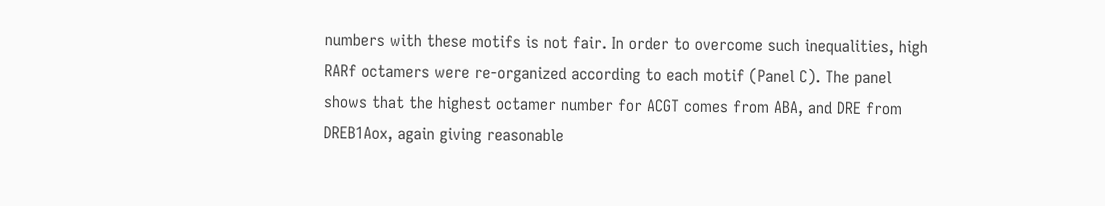numbers with these motifs is not fair. In order to overcome such inequalities, high RARf octamers were re-organized according to each motif (Panel C). The panel shows that the highest octamer number for ACGT comes from ABA, and DRE from DREB1Aox, again giving reasonable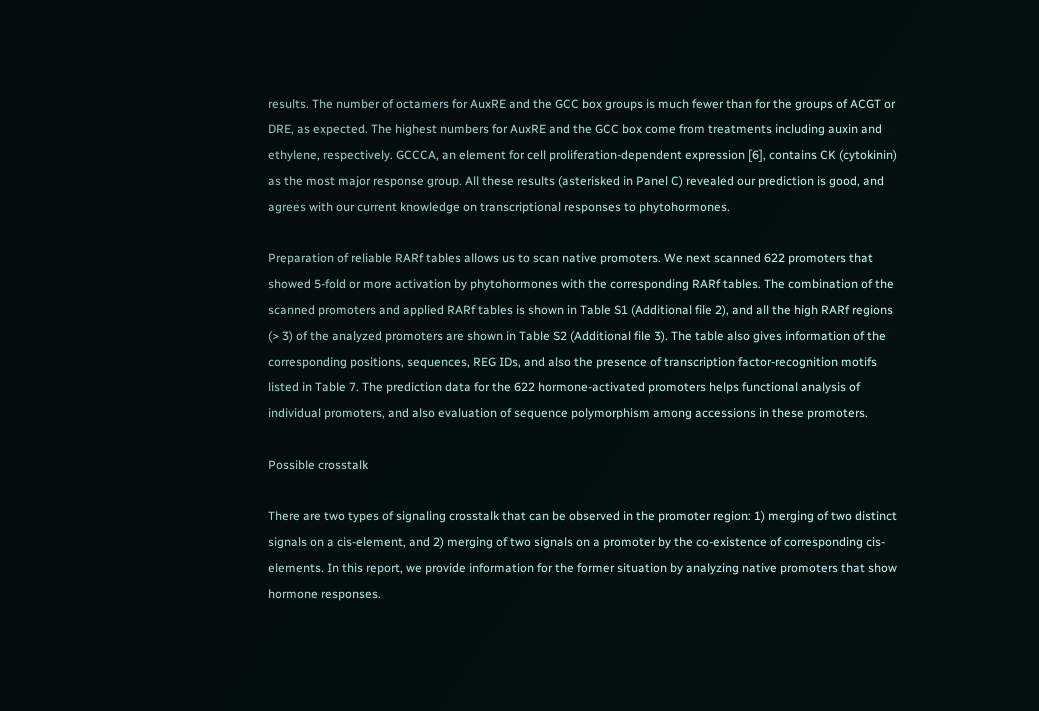results. The number of octamers for AuxRE and the GCC box groups is much fewer than for the groups of ACGT or DRE, as expected. The highest numbers for AuxRE and the GCC box come from treatments including auxin and ethylene, respectively. GCCCA, an element for cell proliferation-dependent expression [6], contains CK (cytokinin) as the most major response group. All these results (asterisked in Panel C) revealed our prediction is good, and agrees with our current knowledge on transcriptional responses to phytohormones.

Preparation of reliable RARf tables allows us to scan native promoters. We next scanned 622 promoters that showed 5-fold or more activation by phytohormones with the corresponding RARf tables. The combination of the scanned promoters and applied RARf tables is shown in Table S1 (Additional file 2), and all the high RARf regions (> 3) of the analyzed promoters are shown in Table S2 (Additional file 3). The table also gives information of the corresponding positions, sequences, REG IDs, and also the presence of transcription factor-recognition motifs listed in Table 7. The prediction data for the 622 hormone-activated promoters helps functional analysis of individual promoters, and also evaluation of sequence polymorphism among accessions in these promoters.

Possible crosstalk

There are two types of signaling crosstalk that can be observed in the promoter region: 1) merging of two distinct signals on a cis-element, and 2) merging of two signals on a promoter by the co-existence of corresponding cis-elements. In this report, we provide information for the former situation by analyzing native promoters that show hormone responses.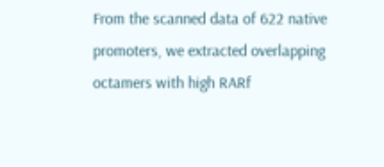From the scanned data of 622 native promoters, we extracted overlapping octamers with high RARf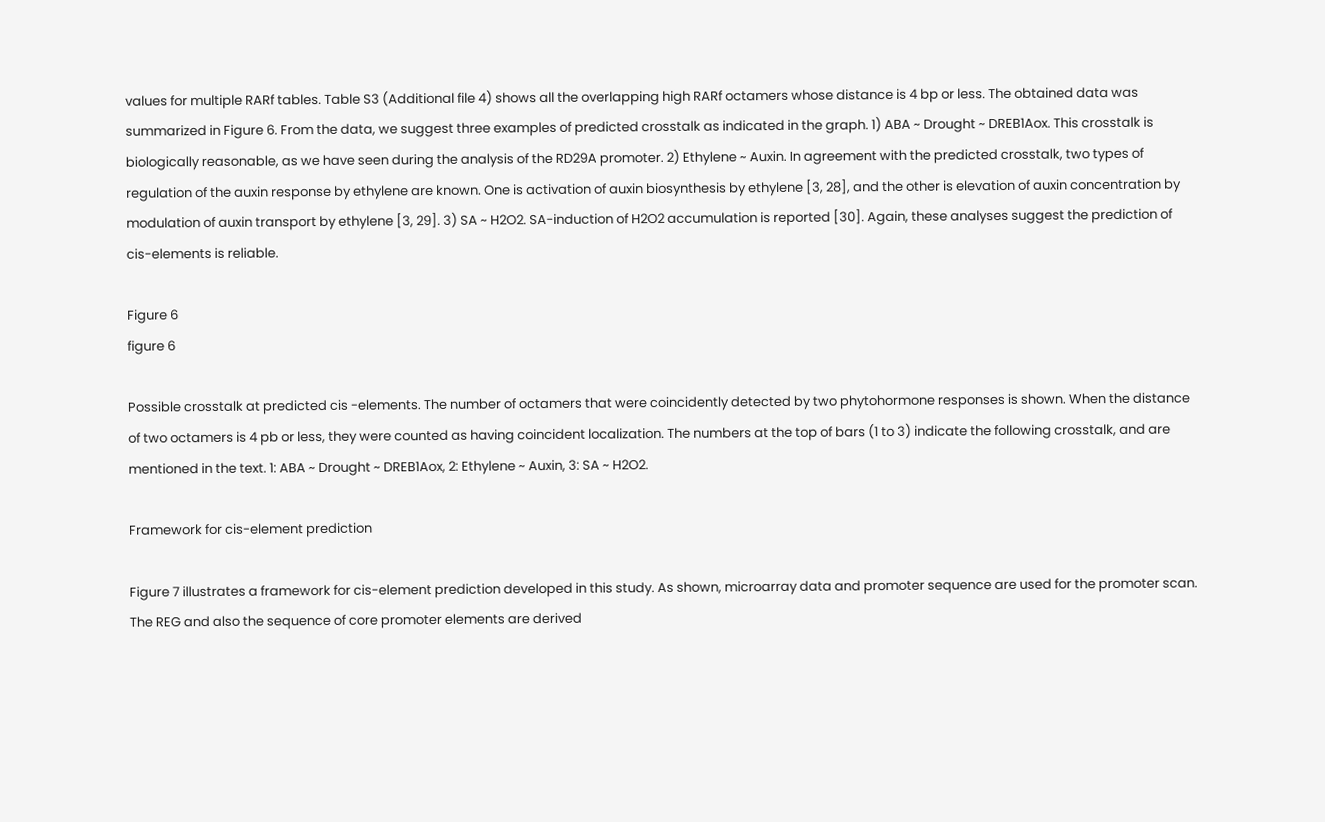values for multiple RARf tables. Table S3 (Additional file 4) shows all the overlapping high RARf octamers whose distance is 4 bp or less. The obtained data was summarized in Figure 6. From the data, we suggest three examples of predicted crosstalk as indicated in the graph. 1) ABA ~ Drought ~ DREB1Aox. This crosstalk is biologically reasonable, as we have seen during the analysis of the RD29A promoter. 2) Ethylene ~ Auxin. In agreement with the predicted crosstalk, two types of regulation of the auxin response by ethylene are known. One is activation of auxin biosynthesis by ethylene [3, 28], and the other is elevation of auxin concentration by modulation of auxin transport by ethylene [3, 29]. 3) SA ~ H2O2. SA-induction of H2O2 accumulation is reported [30]. Again, these analyses suggest the prediction of cis-elements is reliable.

Figure 6
figure 6

Possible crosstalk at predicted cis -elements. The number of octamers that were coincidently detected by two phytohormone responses is shown. When the distance of two octamers is 4 pb or less, they were counted as having coincident localization. The numbers at the top of bars (1 to 3) indicate the following crosstalk, and are mentioned in the text. 1: ABA ~ Drought ~ DREB1Aox, 2: Ethylene ~ Auxin, 3: SA ~ H2O2.

Framework for cis-element prediction

Figure 7 illustrates a framework for cis-element prediction developed in this study. As shown, microarray data and promoter sequence are used for the promoter scan. The REG and also the sequence of core promoter elements are derived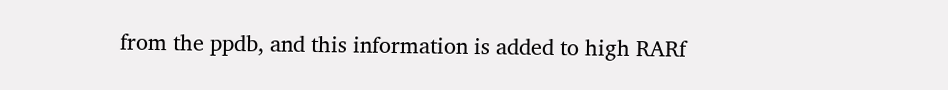from the ppdb, and this information is added to high RARf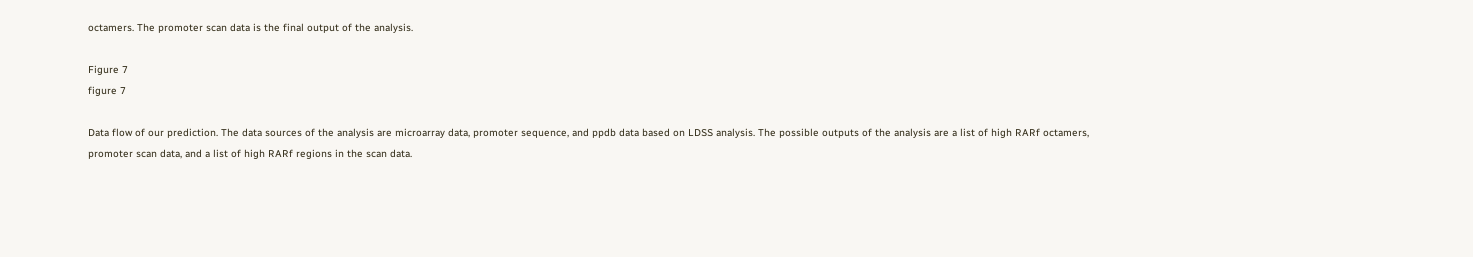octamers. The promoter scan data is the final output of the analysis.

Figure 7
figure 7

Data flow of our prediction. The data sources of the analysis are microarray data, promoter sequence, and ppdb data based on LDSS analysis. The possible outputs of the analysis are a list of high RARf octamers, promoter scan data, and a list of high RARf regions in the scan data.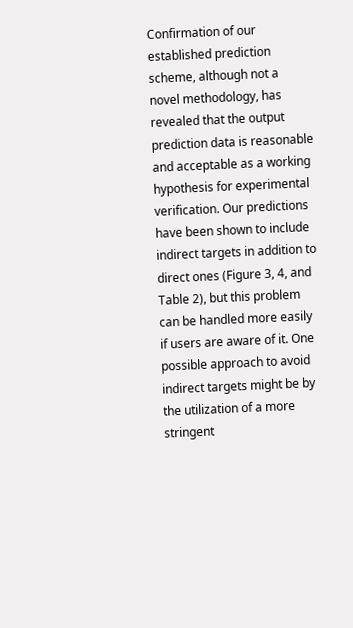Confirmation of our established prediction scheme, although not a novel methodology, has revealed that the output prediction data is reasonable and acceptable as a working hypothesis for experimental verification. Our predictions have been shown to include indirect targets in addition to direct ones (Figure 3, 4, and Table 2), but this problem can be handled more easily if users are aware of it. One possible approach to avoid indirect targets might be by the utilization of a more stringent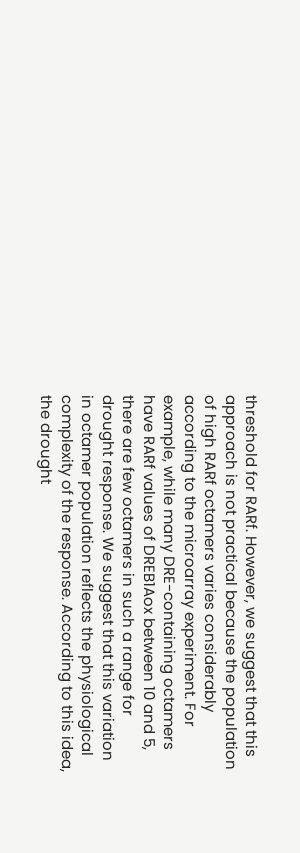threshold for RARf. However, we suggest that this approach is not practical because the population of high RARf octamers varies considerably according to the microarray experiment. For example, while many DRE-containing octamers have RARf values of DREB1Aox between 10 and 5, there are few octamers in such a range for drought response. We suggest that this variation in octamer population reflects the physiological complexity of the response. According to this idea, the drought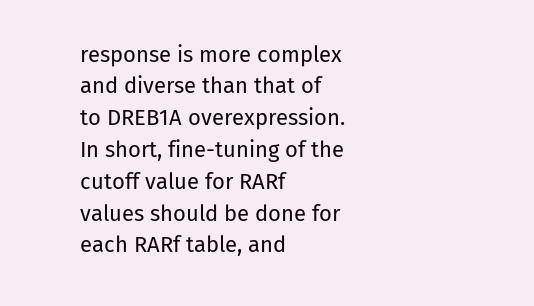response is more complex and diverse than that of to DREB1A overexpression. In short, fine-tuning of the cutoff value for RARf values should be done for each RARf table, and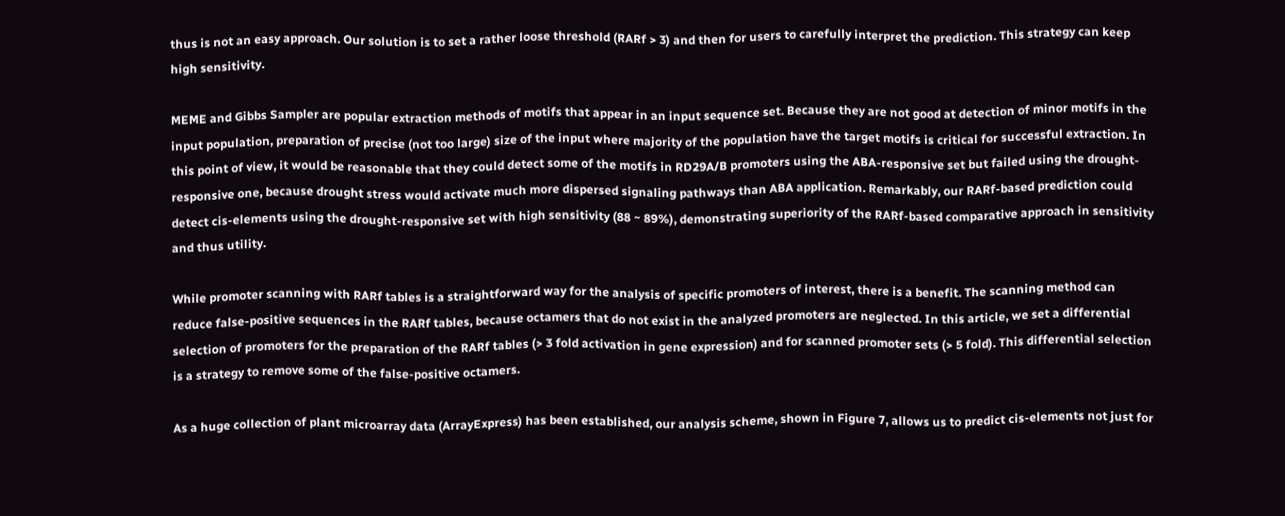thus is not an easy approach. Our solution is to set a rather loose threshold (RARf > 3) and then for users to carefully interpret the prediction. This strategy can keep high sensitivity.

MEME and Gibbs Sampler are popular extraction methods of motifs that appear in an input sequence set. Because they are not good at detection of minor motifs in the input population, preparation of precise (not too large) size of the input where majority of the population have the target motifs is critical for successful extraction. In this point of view, it would be reasonable that they could detect some of the motifs in RD29A/B promoters using the ABA-responsive set but failed using the drought-responsive one, because drought stress would activate much more dispersed signaling pathways than ABA application. Remarkably, our RARf-based prediction could detect cis-elements using the drought-responsive set with high sensitivity (88 ~ 89%), demonstrating superiority of the RARf-based comparative approach in sensitivity and thus utility.

While promoter scanning with RARf tables is a straightforward way for the analysis of specific promoters of interest, there is a benefit. The scanning method can reduce false-positive sequences in the RARf tables, because octamers that do not exist in the analyzed promoters are neglected. In this article, we set a differential selection of promoters for the preparation of the RARf tables (> 3 fold activation in gene expression) and for scanned promoter sets (> 5 fold). This differential selection is a strategy to remove some of the false-positive octamers.

As a huge collection of plant microarray data (ArrayExpress) has been established, our analysis scheme, shown in Figure 7, allows us to predict cis-elements not just for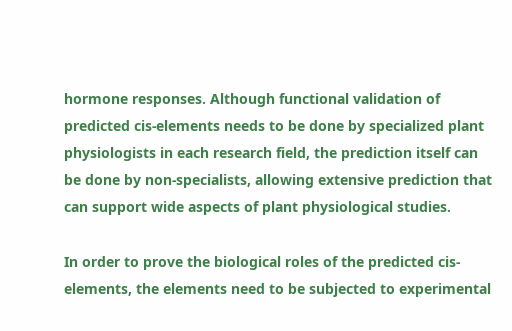hormone responses. Although functional validation of predicted cis-elements needs to be done by specialized plant physiologists in each research field, the prediction itself can be done by non-specialists, allowing extensive prediction that can support wide aspects of plant physiological studies.

In order to prove the biological roles of the predicted cis-elements, the elements need to be subjected to experimental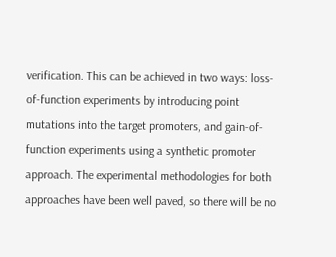verification. This can be achieved in two ways: loss-of-function experiments by introducing point mutations into the target promoters, and gain-of-function experiments using a synthetic promoter approach. The experimental methodologies for both approaches have been well paved, so there will be no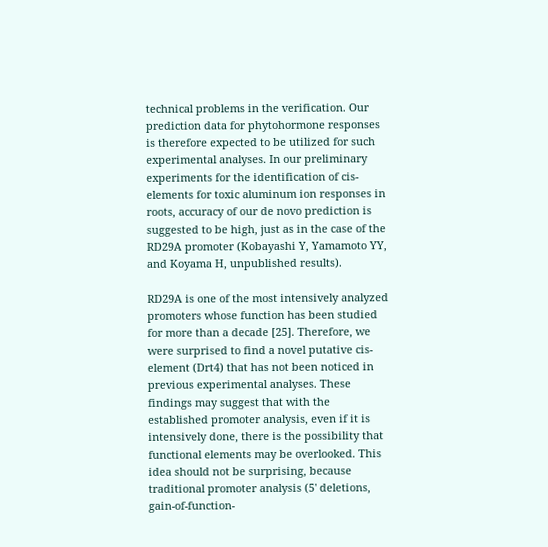technical problems in the verification. Our prediction data for phytohormone responses is therefore expected to be utilized for such experimental analyses. In our preliminary experiments for the identification of cis-elements for toxic aluminum ion responses in roots, accuracy of our de novo prediction is suggested to be high, just as in the case of the RD29A promoter (Kobayashi Y, Yamamoto YY, and Koyama H, unpublished results).

RD29A is one of the most intensively analyzed promoters whose function has been studied for more than a decade [25]. Therefore, we were surprised to find a novel putative cis-element (Drt4) that has not been noticed in previous experimental analyses. These findings may suggest that with the established promoter analysis, even if it is intensively done, there is the possibility that functional elements may be overlooked. This idea should not be surprising, because traditional promoter analysis (5' deletions, gain-of-function-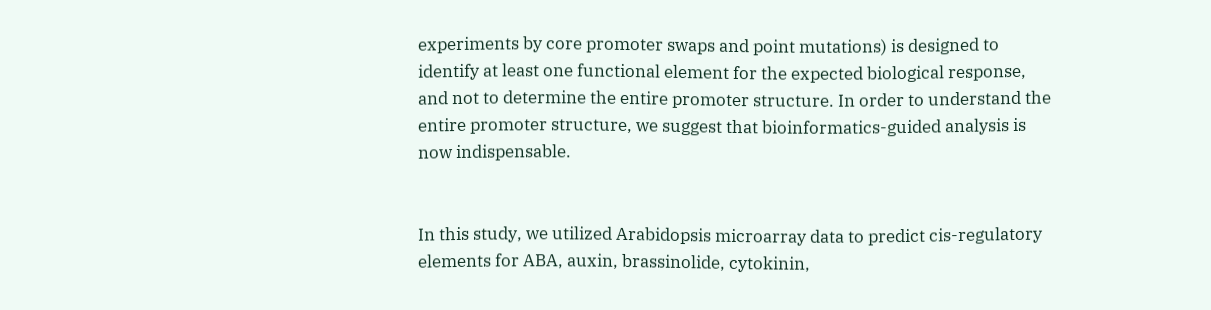experiments by core promoter swaps and point mutations) is designed to identify at least one functional element for the expected biological response, and not to determine the entire promoter structure. In order to understand the entire promoter structure, we suggest that bioinformatics-guided analysis is now indispensable.


In this study, we utilized Arabidopsis microarray data to predict cis-regulatory elements for ABA, auxin, brassinolide, cytokinin,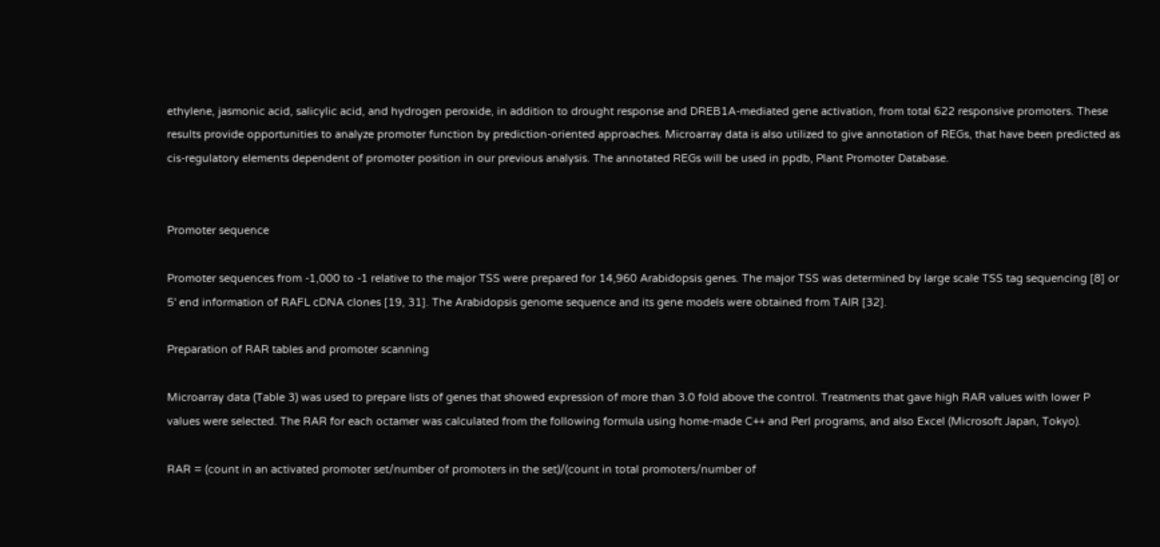ethylene, jasmonic acid, salicylic acid, and hydrogen peroxide, in addition to drought response and DREB1A-mediated gene activation, from total 622 responsive promoters. These results provide opportunities to analyze promoter function by prediction-oriented approaches. Microarray data is also utilized to give annotation of REGs, that have been predicted as cis-regulatory elements dependent of promoter position in our previous analysis. The annotated REGs will be used in ppdb, Plant Promoter Database.


Promoter sequence

Promoter sequences from -1,000 to -1 relative to the major TSS were prepared for 14,960 Arabidopsis genes. The major TSS was determined by large scale TSS tag sequencing [8] or 5' end information of RAFL cDNA clones [19, 31]. The Arabidopsis genome sequence and its gene models were obtained from TAIR [32].

Preparation of RAR tables and promoter scanning

Microarray data (Table 3) was used to prepare lists of genes that showed expression of more than 3.0 fold above the control. Treatments that gave high RAR values with lower P values were selected. The RAR for each octamer was calculated from the following formula using home-made C++ and Perl programs, and also Excel (Microsoft Japan, Tokyo).

RAR = (count in an activated promoter set/number of promoters in the set)/(count in total promoters/number of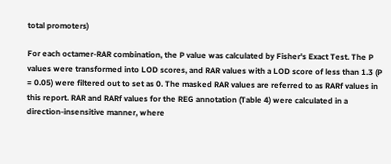total promoters)

For each octamer-RAR combination, the P value was calculated by Fisher's Exact Test. The P values were transformed into LOD scores, and RAR values with a LOD score of less than 1.3 (P = 0.05) were filtered out to set as 0. The masked RAR values are referred to as RARf values in this report. RAR and RARf values for the REG annotation (Table 4) were calculated in a direction-insensitive manner, where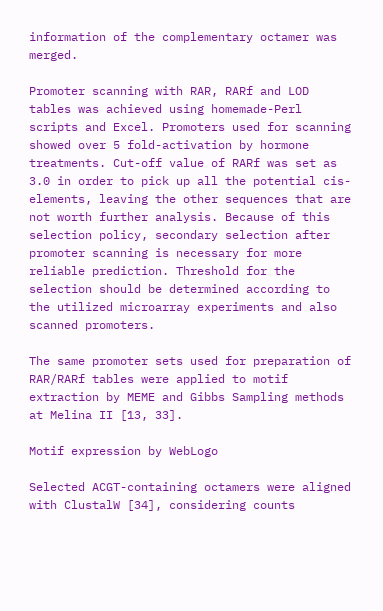information of the complementary octamer was merged.

Promoter scanning with RAR, RARf and LOD tables was achieved using homemade-Perl scripts and Excel. Promoters used for scanning showed over 5 fold-activation by hormone treatments. Cut-off value of RARf was set as 3.0 in order to pick up all the potential cis-elements, leaving the other sequences that are not worth further analysis. Because of this selection policy, secondary selection after promoter scanning is necessary for more reliable prediction. Threshold for the selection should be determined according to the utilized microarray experiments and also scanned promoters.

The same promoter sets used for preparation of RAR/RARf tables were applied to motif extraction by MEME and Gibbs Sampling methods at Melina II [13, 33].

Motif expression by WebLogo

Selected ACGT-containing octamers were aligned with ClustalW [34], considering counts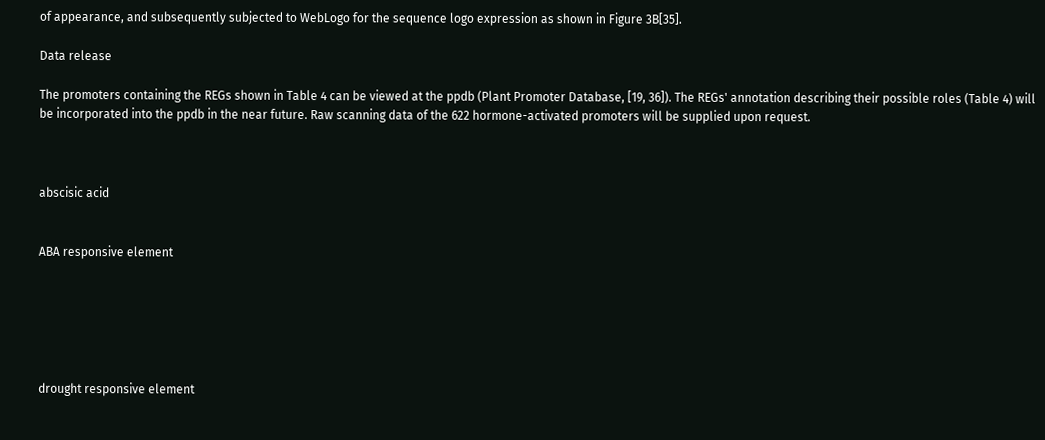of appearance, and subsequently subjected to WebLogo for the sequence logo expression as shown in Figure 3B[35].

Data release

The promoters containing the REGs shown in Table 4 can be viewed at the ppdb (Plant Promoter Database, [19, 36]). The REGs' annotation describing their possible roles (Table 4) will be incorporated into the ppdb in the near future. Raw scanning data of the 622 hormone-activated promoters will be supplied upon request.



abscisic acid


ABA responsive element






drought responsive element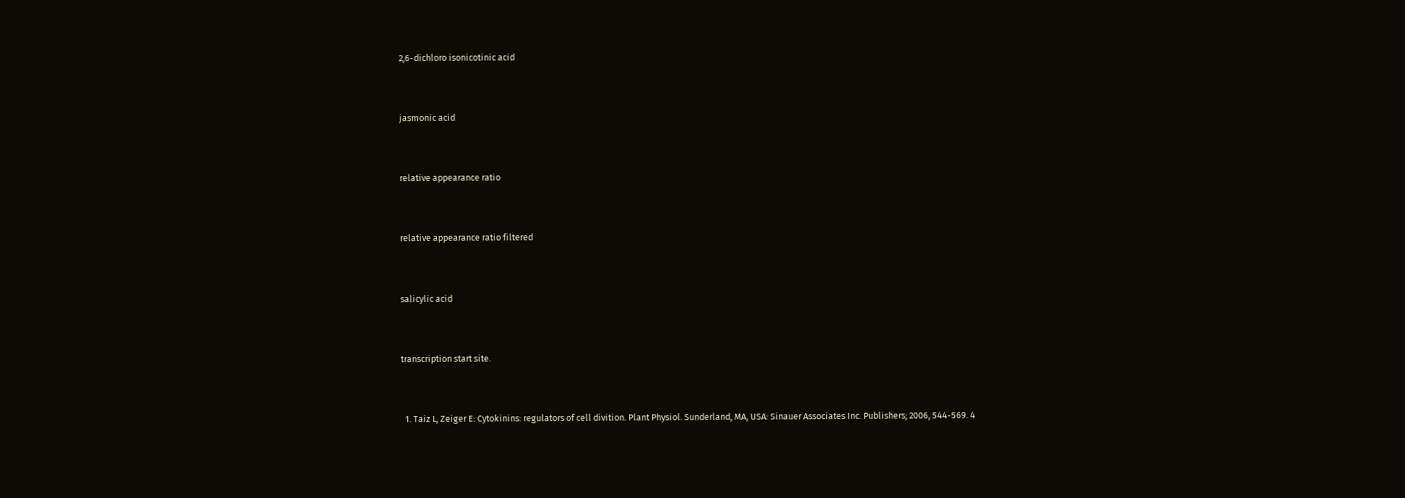2,6-dichloro isonicotinic acid


jasmonic acid


relative appearance ratio


relative appearance ratio filtered


salicylic acid


transcription start site.


  1. Taiz L, Zeiger E: Cytokinins: regulators of cell divition. Plant Physiol. Sunderland, MA, USA: Sinauer Associates Inc. Publishers; 2006, 544-569. 4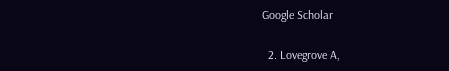Google Scholar

  2. Lovegrove A,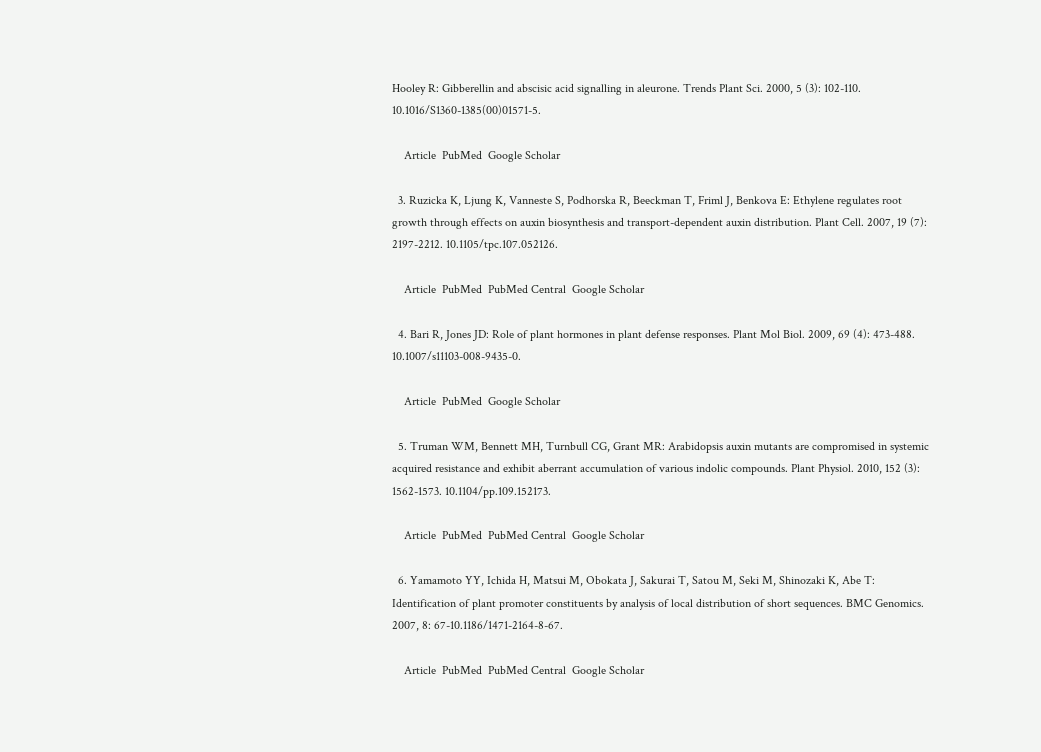Hooley R: Gibberellin and abscisic acid signalling in aleurone. Trends Plant Sci. 2000, 5 (3): 102-110. 10.1016/S1360-1385(00)01571-5.

    Article  PubMed  Google Scholar

  3. Ruzicka K, Ljung K, Vanneste S, Podhorska R, Beeckman T, Friml J, Benkova E: Ethylene regulates root growth through effects on auxin biosynthesis and transport-dependent auxin distribution. Plant Cell. 2007, 19 (7): 2197-2212. 10.1105/tpc.107.052126.

    Article  PubMed  PubMed Central  Google Scholar

  4. Bari R, Jones JD: Role of plant hormones in plant defense responses. Plant Mol Biol. 2009, 69 (4): 473-488. 10.1007/s11103-008-9435-0.

    Article  PubMed  Google Scholar

  5. Truman WM, Bennett MH, Turnbull CG, Grant MR: Arabidopsis auxin mutants are compromised in systemic acquired resistance and exhibit aberrant accumulation of various indolic compounds. Plant Physiol. 2010, 152 (3): 1562-1573. 10.1104/pp.109.152173.

    Article  PubMed  PubMed Central  Google Scholar

  6. Yamamoto YY, Ichida H, Matsui M, Obokata J, Sakurai T, Satou M, Seki M, Shinozaki K, Abe T: Identification of plant promoter constituents by analysis of local distribution of short sequences. BMC Genomics. 2007, 8: 67-10.1186/1471-2164-8-67.

    Article  PubMed  PubMed Central  Google Scholar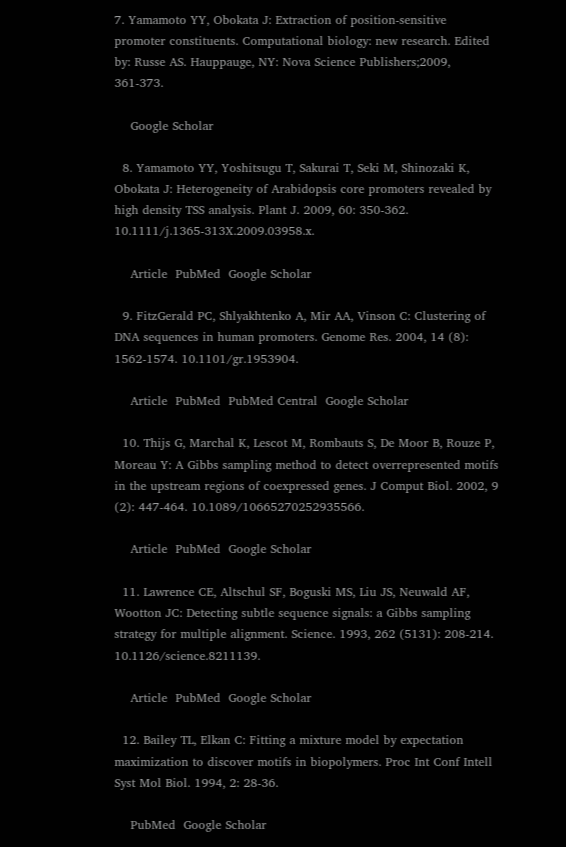7. Yamamoto YY, Obokata J: Extraction of position-sensitive promoter constituents. Computational biology: new research. Edited by: Russe AS. Hauppauge, NY: Nova Science Publishers;2009, 361-373.

    Google Scholar

  8. Yamamoto YY, Yoshitsugu T, Sakurai T, Seki M, Shinozaki K, Obokata J: Heterogeneity of Arabidopsis core promoters revealed by high density TSS analysis. Plant J. 2009, 60: 350-362. 10.1111/j.1365-313X.2009.03958.x.

    Article  PubMed  Google Scholar

  9. FitzGerald PC, Shlyakhtenko A, Mir AA, Vinson C: Clustering of DNA sequences in human promoters. Genome Res. 2004, 14 (8): 1562-1574. 10.1101/gr.1953904.

    Article  PubMed  PubMed Central  Google Scholar

  10. Thijs G, Marchal K, Lescot M, Rombauts S, De Moor B, Rouze P, Moreau Y: A Gibbs sampling method to detect overrepresented motifs in the upstream regions of coexpressed genes. J Comput Biol. 2002, 9 (2): 447-464. 10.1089/10665270252935566.

    Article  PubMed  Google Scholar

  11. Lawrence CE, Altschul SF, Boguski MS, Liu JS, Neuwald AF, Wootton JC: Detecting subtle sequence signals: a Gibbs sampling strategy for multiple alignment. Science. 1993, 262 (5131): 208-214. 10.1126/science.8211139.

    Article  PubMed  Google Scholar

  12. Bailey TL, Elkan C: Fitting a mixture model by expectation maximization to discover motifs in biopolymers. Proc Int Conf Intell Syst Mol Biol. 1994, 2: 28-36.

    PubMed  Google Scholar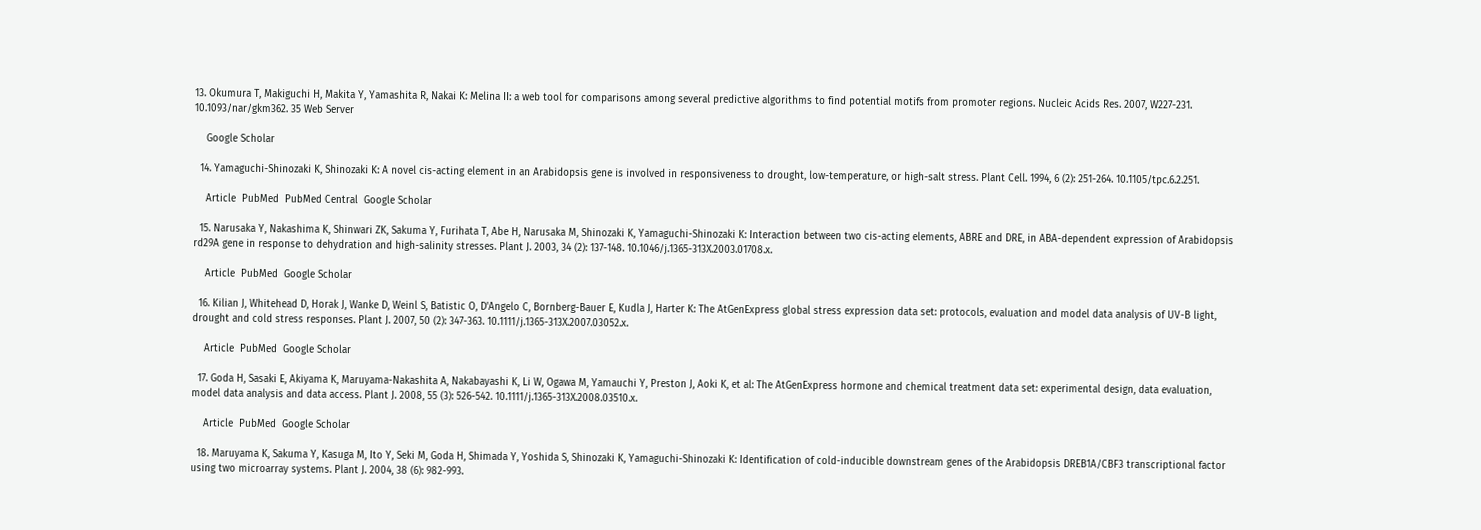13. Okumura T, Makiguchi H, Makita Y, Yamashita R, Nakai K: Melina II: a web tool for comparisons among several predictive algorithms to find potential motifs from promoter regions. Nucleic Acids Res. 2007, W227-231. 10.1093/nar/gkm362. 35 Web Server

    Google Scholar

  14. Yamaguchi-Shinozaki K, Shinozaki K: A novel cis-acting element in an Arabidopsis gene is involved in responsiveness to drought, low-temperature, or high-salt stress. Plant Cell. 1994, 6 (2): 251-264. 10.1105/tpc.6.2.251.

    Article  PubMed  PubMed Central  Google Scholar

  15. Narusaka Y, Nakashima K, Shinwari ZK, Sakuma Y, Furihata T, Abe H, Narusaka M, Shinozaki K, Yamaguchi-Shinozaki K: Interaction between two cis-acting elements, ABRE and DRE, in ABA-dependent expression of Arabidopsis rd29A gene in response to dehydration and high-salinity stresses. Plant J. 2003, 34 (2): 137-148. 10.1046/j.1365-313X.2003.01708.x.

    Article  PubMed  Google Scholar

  16. Kilian J, Whitehead D, Horak J, Wanke D, Weinl S, Batistic O, D'Angelo C, Bornberg-Bauer E, Kudla J, Harter K: The AtGenExpress global stress expression data set: protocols, evaluation and model data analysis of UV-B light, drought and cold stress responses. Plant J. 2007, 50 (2): 347-363. 10.1111/j.1365-313X.2007.03052.x.

    Article  PubMed  Google Scholar

  17. Goda H, Sasaki E, Akiyama K, Maruyama-Nakashita A, Nakabayashi K, Li W, Ogawa M, Yamauchi Y, Preston J, Aoki K, et al: The AtGenExpress hormone and chemical treatment data set: experimental design, data evaluation, model data analysis and data access. Plant J. 2008, 55 (3): 526-542. 10.1111/j.1365-313X.2008.03510.x.

    Article  PubMed  Google Scholar

  18. Maruyama K, Sakuma Y, Kasuga M, Ito Y, Seki M, Goda H, Shimada Y, Yoshida S, Shinozaki K, Yamaguchi-Shinozaki K: Identification of cold-inducible downstream genes of the Arabidopsis DREB1A/CBF3 transcriptional factor using two microarray systems. Plant J. 2004, 38 (6): 982-993.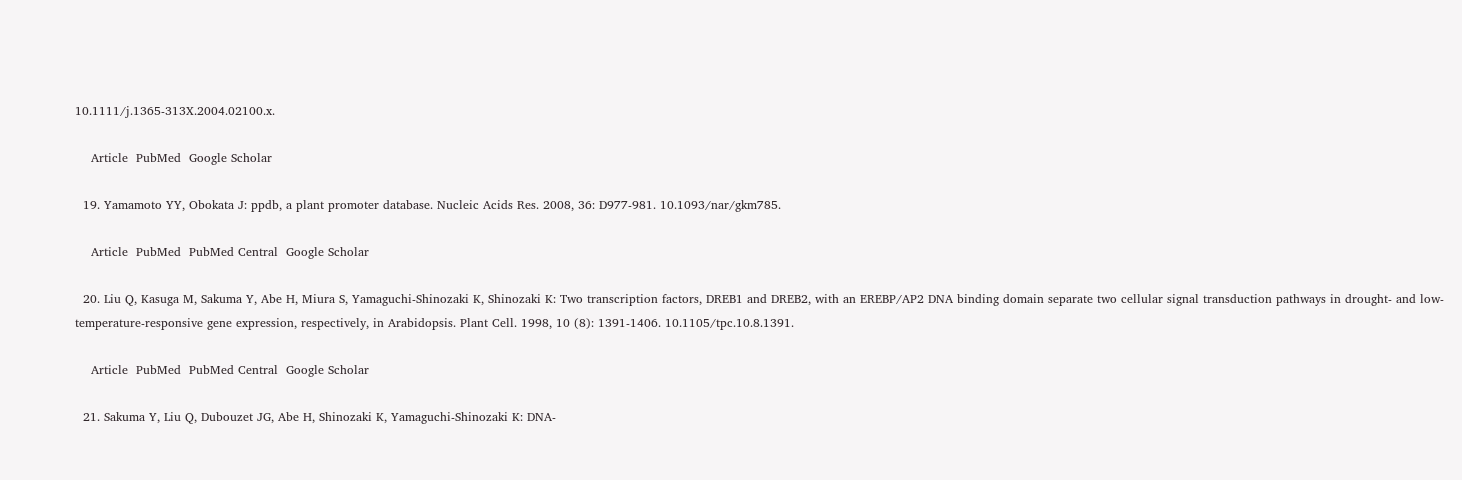10.1111/j.1365-313X.2004.02100.x.

    Article  PubMed  Google Scholar

  19. Yamamoto YY, Obokata J: ppdb, a plant promoter database. Nucleic Acids Res. 2008, 36: D977-981. 10.1093/nar/gkm785.

    Article  PubMed  PubMed Central  Google Scholar

  20. Liu Q, Kasuga M, Sakuma Y, Abe H, Miura S, Yamaguchi-Shinozaki K, Shinozaki K: Two transcription factors, DREB1 and DREB2, with an EREBP/AP2 DNA binding domain separate two cellular signal transduction pathways in drought- and low-temperature-responsive gene expression, respectively, in Arabidopsis. Plant Cell. 1998, 10 (8): 1391-1406. 10.1105/tpc.10.8.1391.

    Article  PubMed  PubMed Central  Google Scholar

  21. Sakuma Y, Liu Q, Dubouzet JG, Abe H, Shinozaki K, Yamaguchi-Shinozaki K: DNA-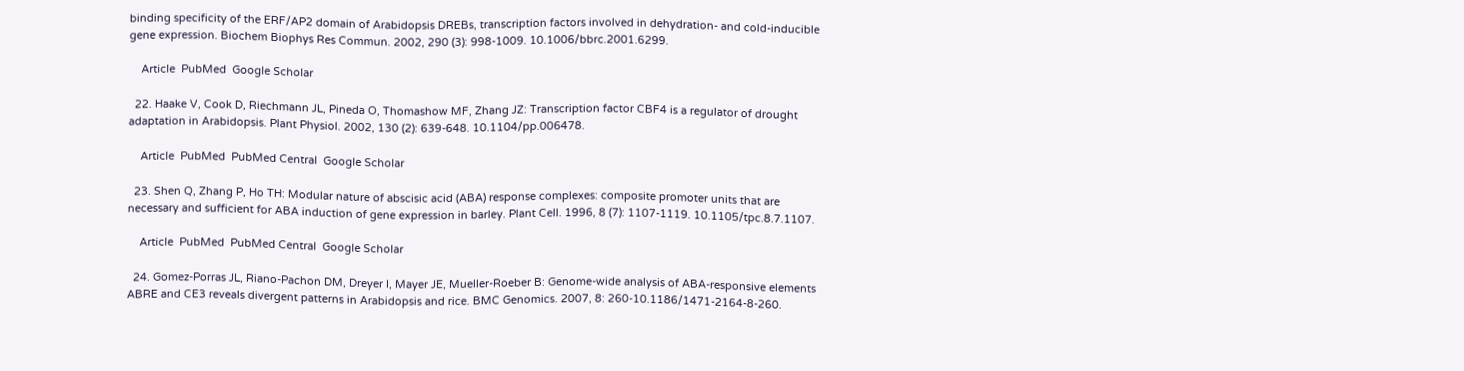binding specificity of the ERF/AP2 domain of Arabidopsis DREBs, transcription factors involved in dehydration- and cold-inducible gene expression. Biochem Biophys Res Commun. 2002, 290 (3): 998-1009. 10.1006/bbrc.2001.6299.

    Article  PubMed  Google Scholar

  22. Haake V, Cook D, Riechmann JL, Pineda O, Thomashow MF, Zhang JZ: Transcription factor CBF4 is a regulator of drought adaptation in Arabidopsis. Plant Physiol. 2002, 130 (2): 639-648. 10.1104/pp.006478.

    Article  PubMed  PubMed Central  Google Scholar

  23. Shen Q, Zhang P, Ho TH: Modular nature of abscisic acid (ABA) response complexes: composite promoter units that are necessary and sufficient for ABA induction of gene expression in barley. Plant Cell. 1996, 8 (7): 1107-1119. 10.1105/tpc.8.7.1107.

    Article  PubMed  PubMed Central  Google Scholar

  24. Gomez-Porras JL, Riano-Pachon DM, Dreyer I, Mayer JE, Mueller-Roeber B: Genome-wide analysis of ABA-responsive elements ABRE and CE3 reveals divergent patterns in Arabidopsis and rice. BMC Genomics. 2007, 8: 260-10.1186/1471-2164-8-260.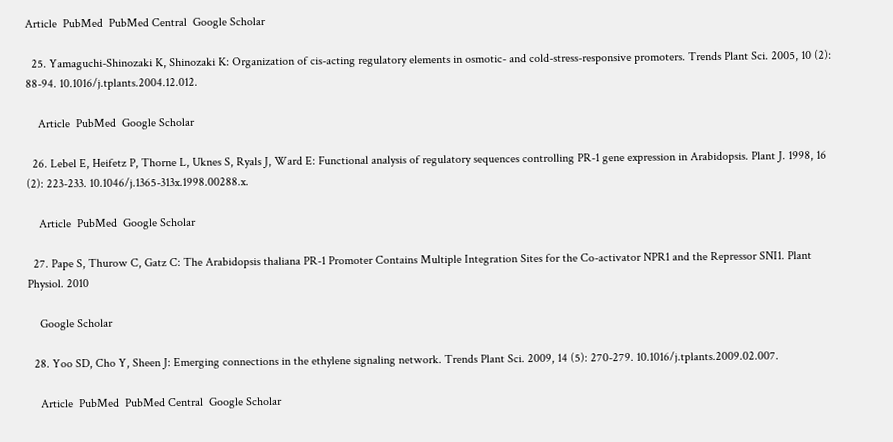Article  PubMed  PubMed Central  Google Scholar

  25. Yamaguchi-Shinozaki K, Shinozaki K: Organization of cis-acting regulatory elements in osmotic- and cold-stress-responsive promoters. Trends Plant Sci. 2005, 10 (2): 88-94. 10.1016/j.tplants.2004.12.012.

    Article  PubMed  Google Scholar

  26. Lebel E, Heifetz P, Thorne L, Uknes S, Ryals J, Ward E: Functional analysis of regulatory sequences controlling PR-1 gene expression in Arabidopsis. Plant J. 1998, 16 (2): 223-233. 10.1046/j.1365-313x.1998.00288.x.

    Article  PubMed  Google Scholar

  27. Pape S, Thurow C, Gatz C: The Arabidopsis thaliana PR-1 Promoter Contains Multiple Integration Sites for the Co-activator NPR1 and the Repressor SNI1. Plant Physiol. 2010

    Google Scholar

  28. Yoo SD, Cho Y, Sheen J: Emerging connections in the ethylene signaling network. Trends Plant Sci. 2009, 14 (5): 270-279. 10.1016/j.tplants.2009.02.007.

    Article  PubMed  PubMed Central  Google Scholar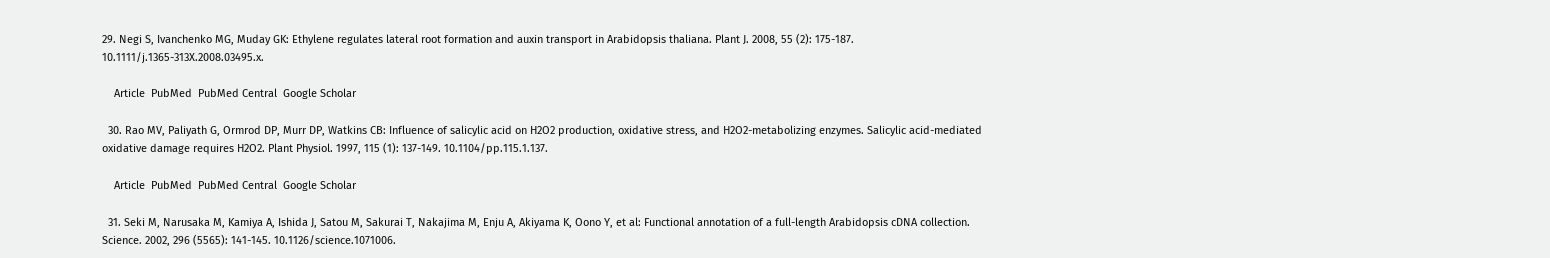29. Negi S, Ivanchenko MG, Muday GK: Ethylene regulates lateral root formation and auxin transport in Arabidopsis thaliana. Plant J. 2008, 55 (2): 175-187. 10.1111/j.1365-313X.2008.03495.x.

    Article  PubMed  PubMed Central  Google Scholar

  30. Rao MV, Paliyath G, Ormrod DP, Murr DP, Watkins CB: Influence of salicylic acid on H2O2 production, oxidative stress, and H2O2-metabolizing enzymes. Salicylic acid-mediated oxidative damage requires H2O2. Plant Physiol. 1997, 115 (1): 137-149. 10.1104/pp.115.1.137.

    Article  PubMed  PubMed Central  Google Scholar

  31. Seki M, Narusaka M, Kamiya A, Ishida J, Satou M, Sakurai T, Nakajima M, Enju A, Akiyama K, Oono Y, et al: Functional annotation of a full-length Arabidopsis cDNA collection. Science. 2002, 296 (5565): 141-145. 10.1126/science.1071006.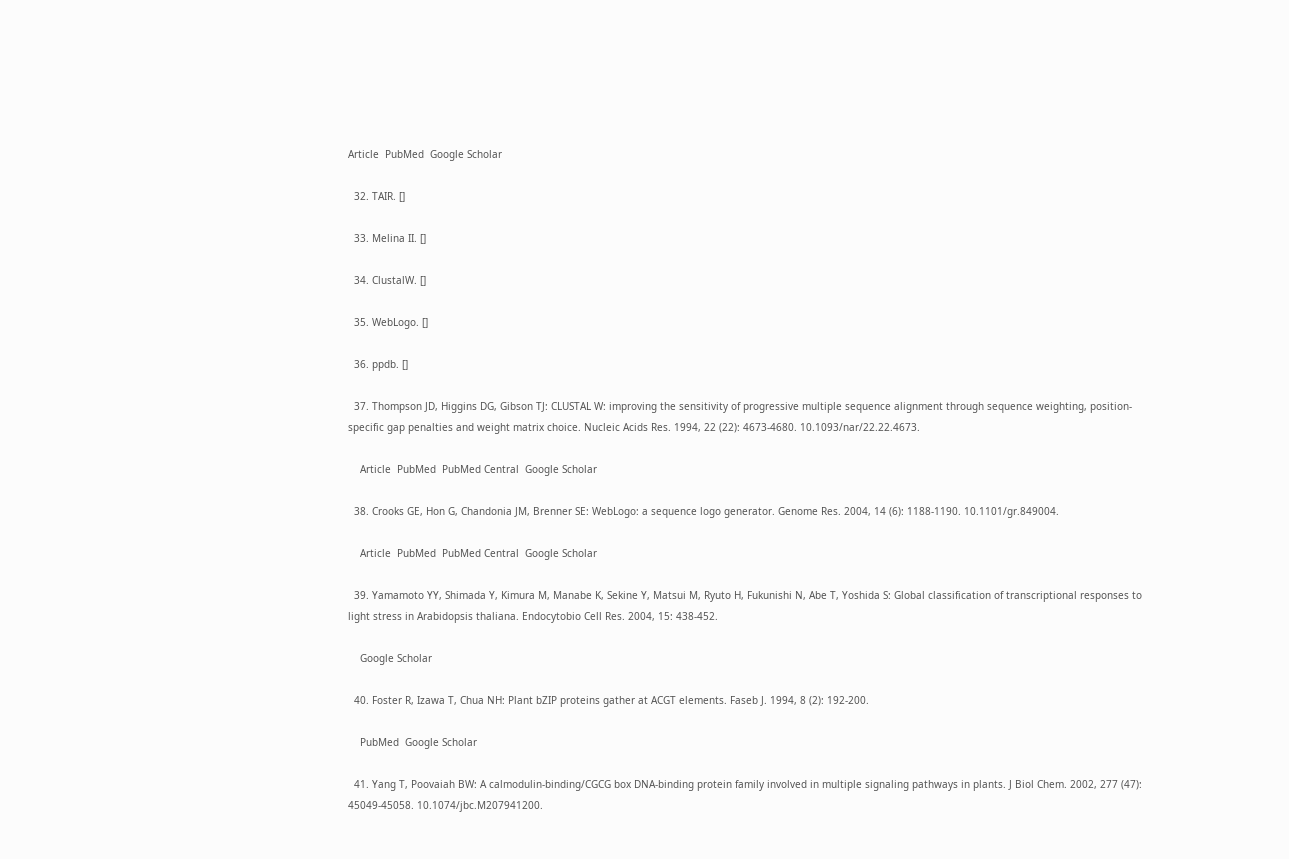Article  PubMed  Google Scholar

  32. TAIR. []

  33. Melina II. []

  34. ClustalW. []

  35. WebLogo. []

  36. ppdb. []

  37. Thompson JD, Higgins DG, Gibson TJ: CLUSTAL W: improving the sensitivity of progressive multiple sequence alignment through sequence weighting, position-specific gap penalties and weight matrix choice. Nucleic Acids Res. 1994, 22 (22): 4673-4680. 10.1093/nar/22.22.4673.

    Article  PubMed  PubMed Central  Google Scholar

  38. Crooks GE, Hon G, Chandonia JM, Brenner SE: WebLogo: a sequence logo generator. Genome Res. 2004, 14 (6): 1188-1190. 10.1101/gr.849004.

    Article  PubMed  PubMed Central  Google Scholar

  39. Yamamoto YY, Shimada Y, Kimura M, Manabe K, Sekine Y, Matsui M, Ryuto H, Fukunishi N, Abe T, Yoshida S: Global classification of transcriptional responses to light stress in Arabidopsis thaliana. Endocytobio Cell Res. 2004, 15: 438-452.

    Google Scholar

  40. Foster R, Izawa T, Chua NH: Plant bZIP proteins gather at ACGT elements. Faseb J. 1994, 8 (2): 192-200.

    PubMed  Google Scholar

  41. Yang T, Poovaiah BW: A calmodulin-binding/CGCG box DNA-binding protein family involved in multiple signaling pathways in plants. J Biol Chem. 2002, 277 (47): 45049-45058. 10.1074/jbc.M207941200.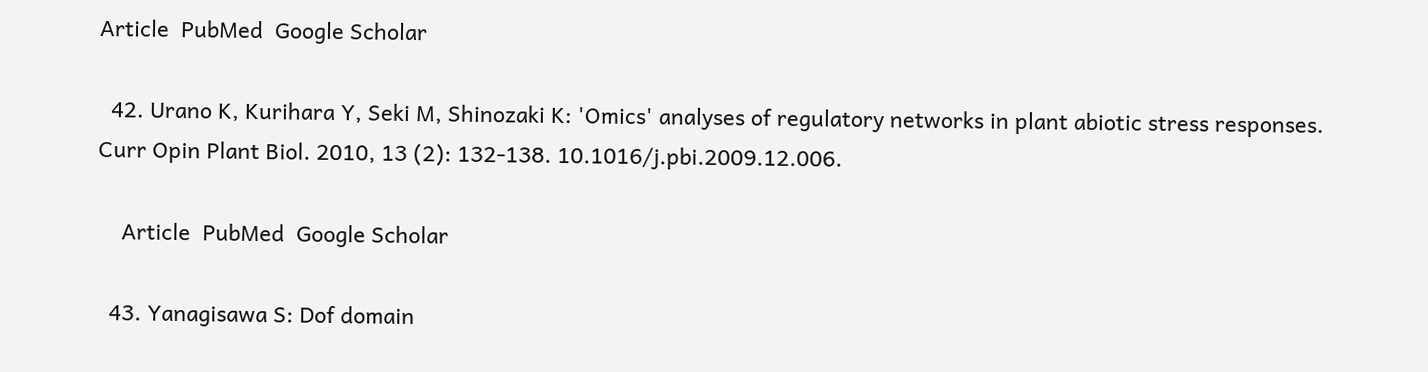Article  PubMed  Google Scholar

  42. Urano K, Kurihara Y, Seki M, Shinozaki K: 'Omics' analyses of regulatory networks in plant abiotic stress responses. Curr Opin Plant Biol. 2010, 13 (2): 132-138. 10.1016/j.pbi.2009.12.006.

    Article  PubMed  Google Scholar

  43. Yanagisawa S: Dof domain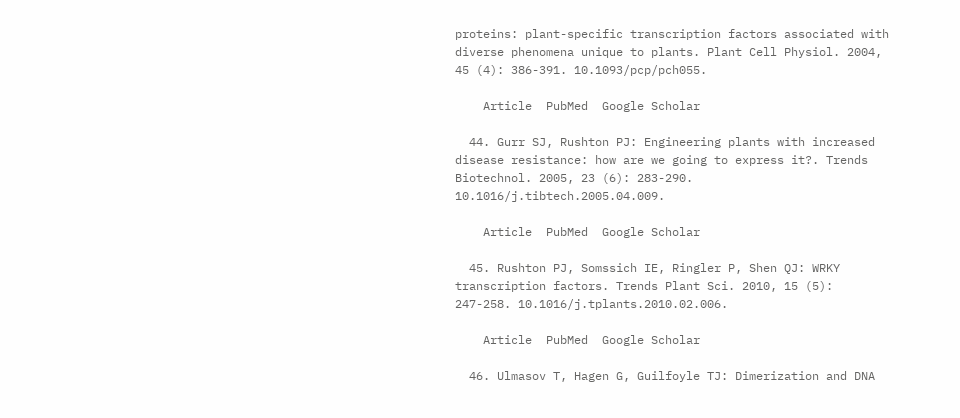proteins: plant-specific transcription factors associated with diverse phenomena unique to plants. Plant Cell Physiol. 2004, 45 (4): 386-391. 10.1093/pcp/pch055.

    Article  PubMed  Google Scholar

  44. Gurr SJ, Rushton PJ: Engineering plants with increased disease resistance: how are we going to express it?. Trends Biotechnol. 2005, 23 (6): 283-290. 10.1016/j.tibtech.2005.04.009.

    Article  PubMed  Google Scholar

  45. Rushton PJ, Somssich IE, Ringler P, Shen QJ: WRKY transcription factors. Trends Plant Sci. 2010, 15 (5): 247-258. 10.1016/j.tplants.2010.02.006.

    Article  PubMed  Google Scholar

  46. Ulmasov T, Hagen G, Guilfoyle TJ: Dimerization and DNA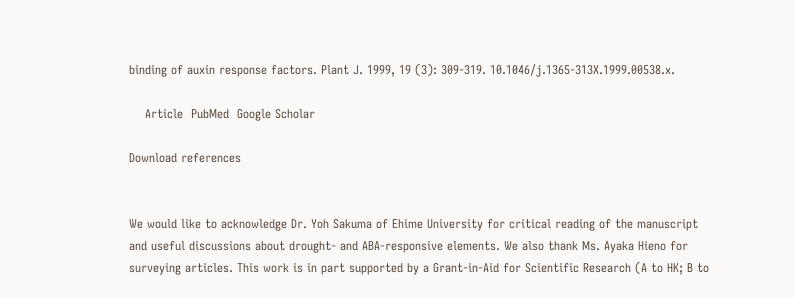binding of auxin response factors. Plant J. 1999, 19 (3): 309-319. 10.1046/j.1365-313X.1999.00538.x.

    Article  PubMed  Google Scholar

Download references


We would like to acknowledge Dr. Yoh Sakuma of Ehime University for critical reading of the manuscript and useful discussions about drought- and ABA-responsive elements. We also thank Ms. Ayaka Hieno for surveying articles. This work is in part supported by a Grant-in-Aid for Scientific Research (A to HK; B to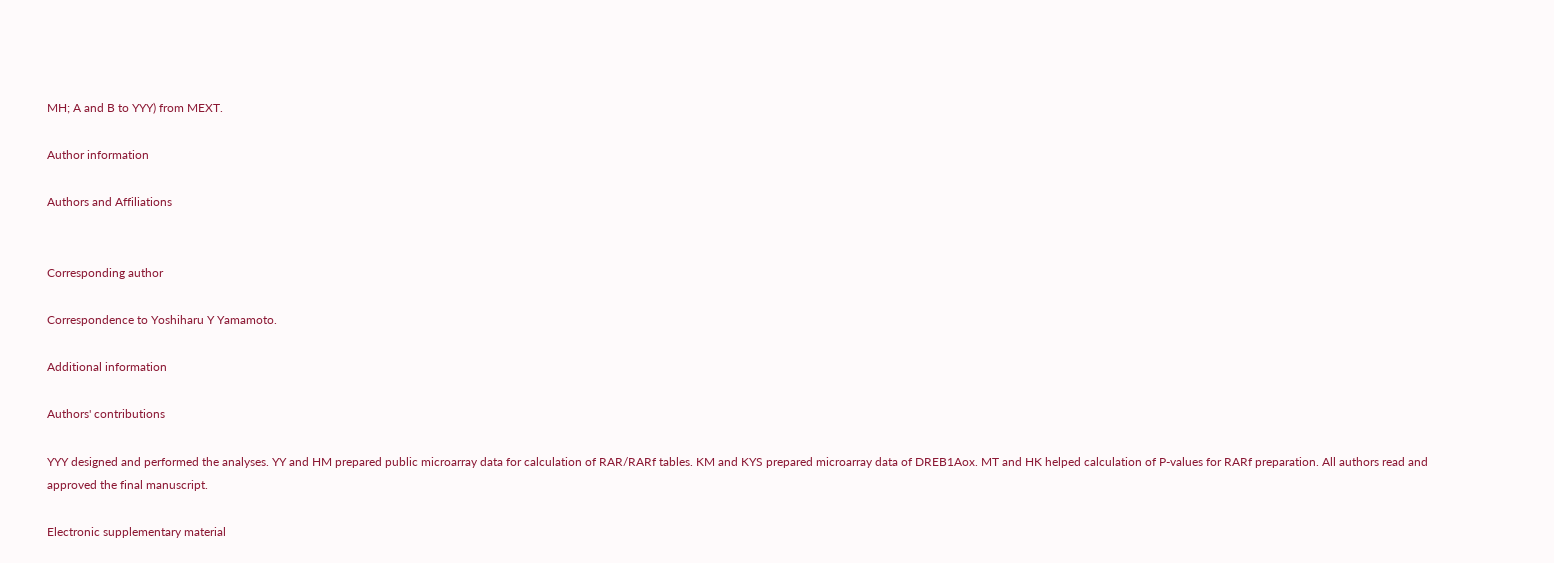MH; A and B to YYY) from MEXT.

Author information

Authors and Affiliations


Corresponding author

Correspondence to Yoshiharu Y Yamamoto.

Additional information

Authors' contributions

YYY designed and performed the analyses. YY and HM prepared public microarray data for calculation of RAR/RARf tables. KM and KYS prepared microarray data of DREB1Aox. MT and HK helped calculation of P-values for RARf preparation. All authors read and approved the final manuscript.

Electronic supplementary material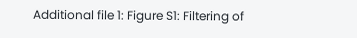Additional file 1: Figure S1: Filtering of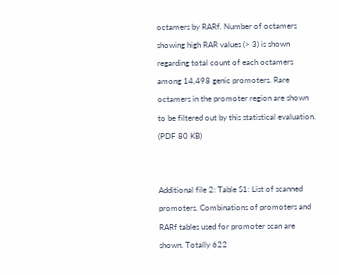octamers by RARf. Number of octamers showing high RAR values (> 3) is shown regarding total count of each octamers among 14,498 genic promoters. Rare octamers in the promoter region are shown to be filtered out by this statistical evaluation. (PDF 80 KB)


Additional file 2: Table S1: List of scanned promoters. Combinations of promoters and RARf tables used for promoter scan are shown. Totally 622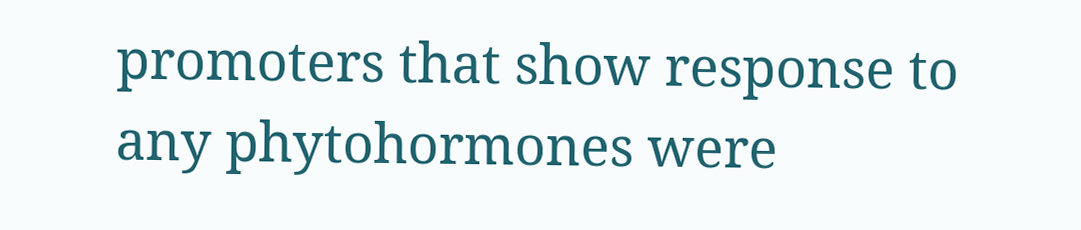promoters that show response to any phytohormones were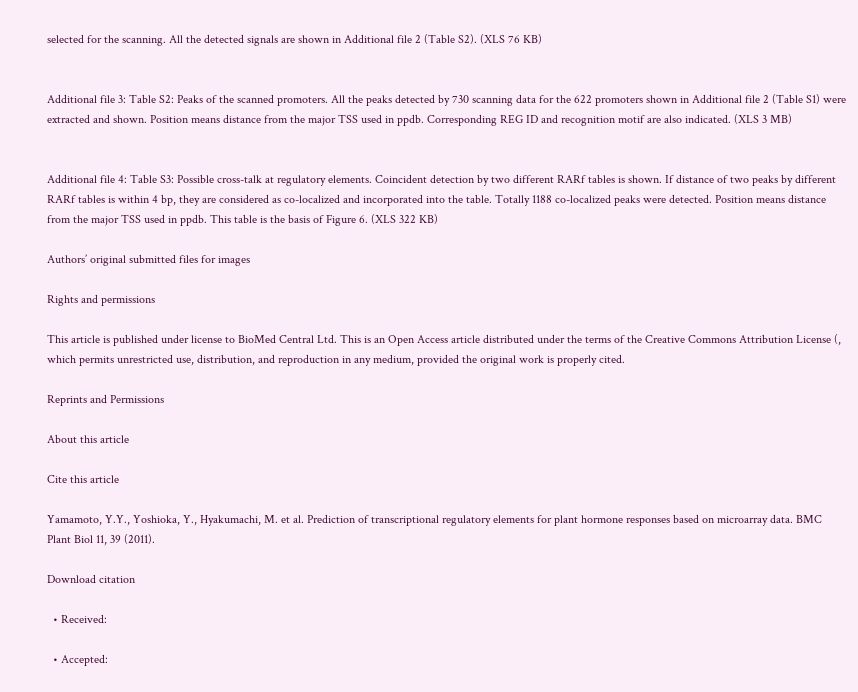selected for the scanning. All the detected signals are shown in Additional file 2 (Table S2). (XLS 76 KB)


Additional file 3: Table S2: Peaks of the scanned promoters. All the peaks detected by 730 scanning data for the 622 promoters shown in Additional file 2 (Table S1) were extracted and shown. Position means distance from the major TSS used in ppdb. Corresponding REG ID and recognition motif are also indicated. (XLS 3 MB)


Additional file 4: Table S3: Possible cross-talk at regulatory elements. Coincident detection by two different RARf tables is shown. If distance of two peaks by different RARf tables is within 4 bp, they are considered as co-localized and incorporated into the table. Totally 1188 co-localized peaks were detected. Position means distance from the major TSS used in ppdb. This table is the basis of Figure 6. (XLS 322 KB)

Authors’ original submitted files for images

Rights and permissions

This article is published under license to BioMed Central Ltd. This is an Open Access article distributed under the terms of the Creative Commons Attribution License (, which permits unrestricted use, distribution, and reproduction in any medium, provided the original work is properly cited.

Reprints and Permissions

About this article

Cite this article

Yamamoto, Y.Y., Yoshioka, Y., Hyakumachi, M. et al. Prediction of transcriptional regulatory elements for plant hormone responses based on microarray data. BMC Plant Biol 11, 39 (2011).

Download citation

  • Received:

  • Accepted: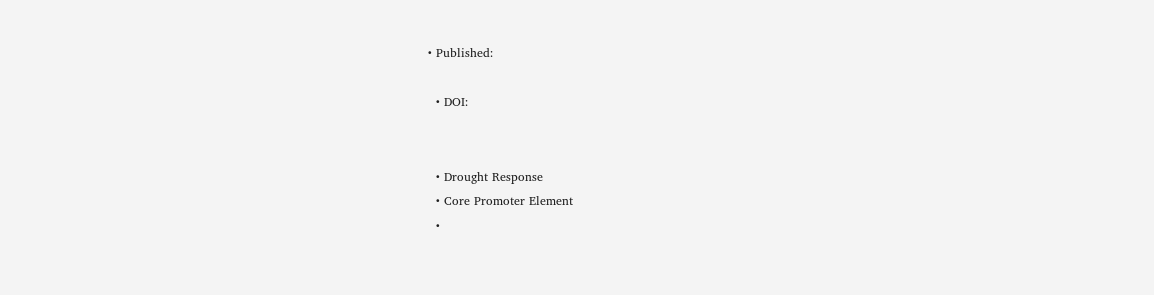• Published:

  • DOI:


  • Drought Response
  • Core Promoter Element
  •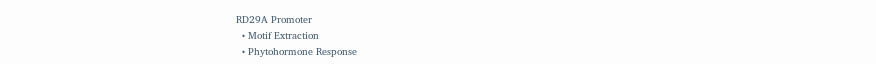RD29A Promoter
  • Motif Extraction
  • Phytohormone Response